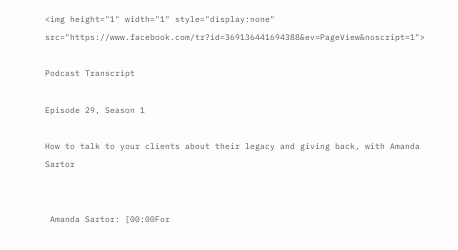<img height="1" width="1" style="display:none" src="https://www.facebook.com/tr?id=369136441694388&ev=PageView&noscript=1">

Podcast Transcript

Episode 29, Season 1

How to talk to your clients about their legacy and giving back, with Amanda Sartor


 Amanda Sartor: [00:00For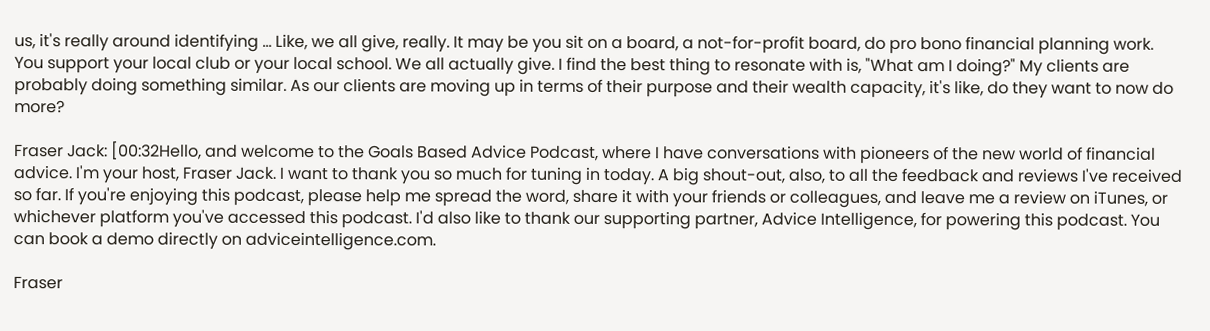us, it's really around identifying ... Like, we all give, really. It may be you sit on a board, a not-for-profit board, do pro bono financial planning work. You support your local club or your local school. We all actually give. I find the best thing to resonate with is, "What am I doing?" My clients are probably doing something similar. As our clients are moving up in terms of their purpose and their wealth capacity, it's like, do they want to now do more?

Fraser Jack: [00:32Hello, and welcome to the Goals Based Advice Podcast, where I have conversations with pioneers of the new world of financial advice. I'm your host, Fraser Jack. I want to thank you so much for tuning in today. A big shout-out, also, to all the feedback and reviews I've received so far. If you're enjoying this podcast, please help me spread the word, share it with your friends or colleagues, and leave me a review on iTunes, or whichever platform you've accessed this podcast. I'd also like to thank our supporting partner, Advice Intelligence, for powering this podcast. You can book a demo directly on adviceintelligence.com.

Fraser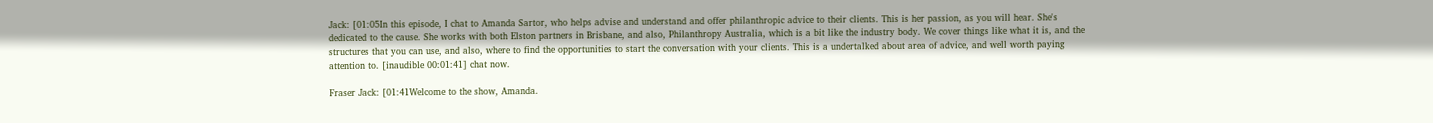Jack: [01:05In this episode, I chat to Amanda Sartor, who helps advise and understand and offer philanthropic advice to their clients. This is her passion, as you will hear. She's dedicated to the cause. She works with both Elston partners in Brisbane, and also, Philanthropy Australia, which is a bit like the industry body. We cover things like what it is, and the structures that you can use, and also, where to find the opportunities to start the conversation with your clients. This is a undertalked about area of advice, and well worth paying attention to. [inaudible 00:01:41] chat now.

Fraser Jack: [01:41Welcome to the show, Amanda.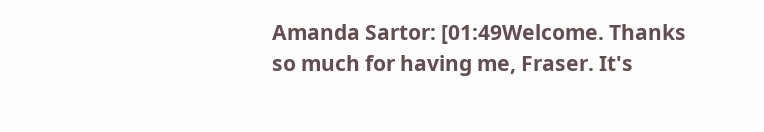Amanda Sartor: [01:49Welcome. Thanks so much for having me, Fraser. It's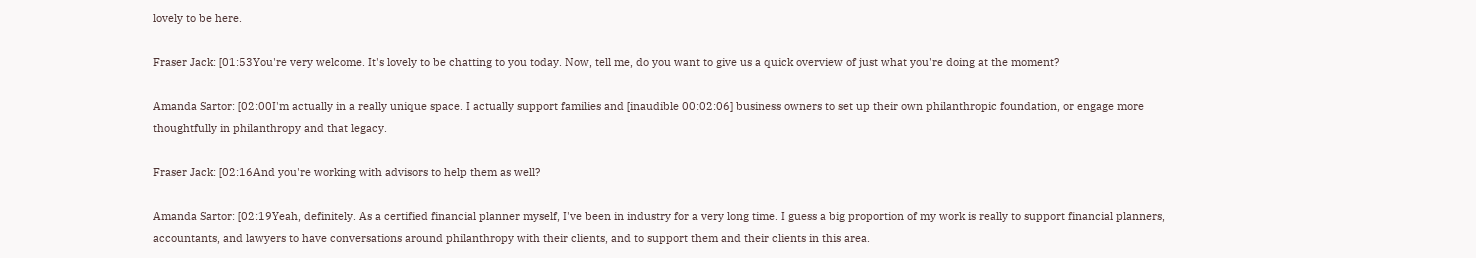lovely to be here.

Fraser Jack: [01:53You're very welcome. It's lovely to be chatting to you today. Now, tell me, do you want to give us a quick overview of just what you're doing at the moment?

Amanda Sartor: [02:00I'm actually in a really unique space. I actually support families and [inaudible 00:02:06] business owners to set up their own philanthropic foundation, or engage more thoughtfully in philanthropy and that legacy.

Fraser Jack: [02:16And you're working with advisors to help them as well?

Amanda Sartor: [02:19Yeah, definitely. As a certified financial planner myself, I've been in industry for a very long time. I guess a big proportion of my work is really to support financial planners, accountants, and lawyers to have conversations around philanthropy with their clients, and to support them and their clients in this area.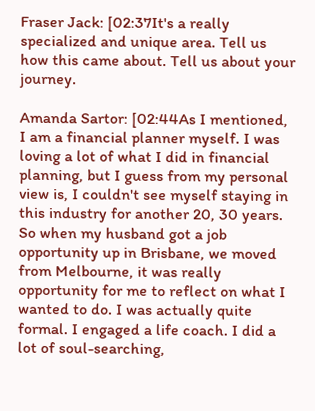Fraser Jack: [02:37It's a really specialized and unique area. Tell us how this came about. Tell us about your journey.

Amanda Sartor: [02:44As I mentioned, I am a financial planner myself. I was loving a lot of what I did in financial planning, but I guess from my personal view is, I couldn't see myself staying in this industry for another 20, 30 years. So when my husband got a job opportunity up in Brisbane, we moved from Melbourne, it was really opportunity for me to reflect on what I wanted to do. I was actually quite formal. I engaged a life coach. I did a lot of soul-searching,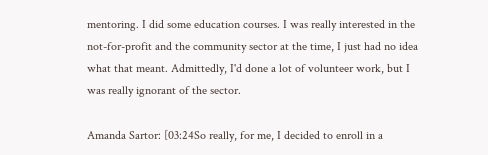mentoring. I did some education courses. I was really interested in the not-for-profit and the community sector at the time, I just had no idea what that meant. Admittedly, I'd done a lot of volunteer work, but I was really ignorant of the sector.

Amanda Sartor: [03:24So really, for me, I decided to enroll in a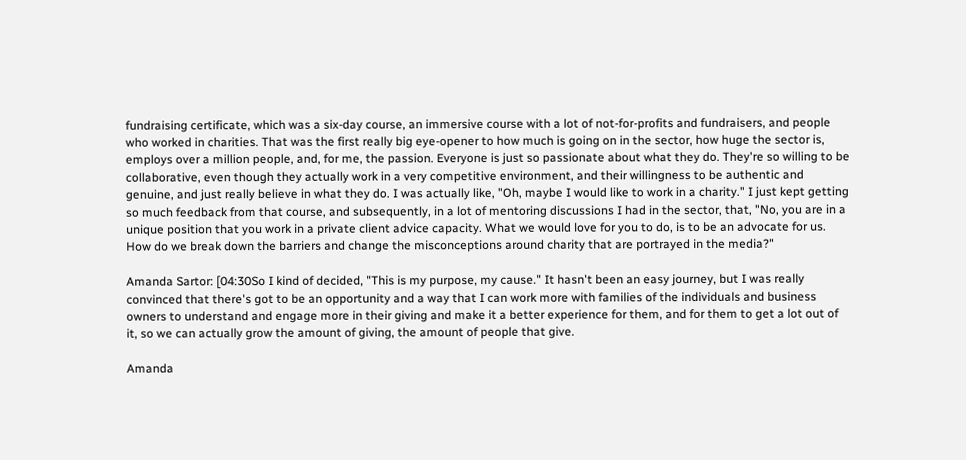fundraising certificate, which was a six-day course, an immersive course with a lot of not-for-profits and fundraisers, and people who worked in charities. That was the first really big eye-opener to how much is going on in the sector, how huge the sector is, employs over a million people, and, for me, the passion. Everyone is just so passionate about what they do. They're so willing to be collaborative, even though they actually work in a very competitive environment, and their willingness to be authentic and genuine, and just really believe in what they do. I was actually like, "Oh, maybe I would like to work in a charity." I just kept getting so much feedback from that course, and subsequently, in a lot of mentoring discussions I had in the sector, that, "No, you are in a unique position that you work in a private client advice capacity. What we would love for you to do, is to be an advocate for us. How do we break down the barriers and change the misconceptions around charity that are portrayed in the media?"

Amanda Sartor: [04:30So I kind of decided, "This is my purpose, my cause." It hasn't been an easy journey, but I was really convinced that there's got to be an opportunity and a way that I can work more with families of the individuals and business owners to understand and engage more in their giving and make it a better experience for them, and for them to get a lot out of it, so we can actually grow the amount of giving, the amount of people that give.

Amanda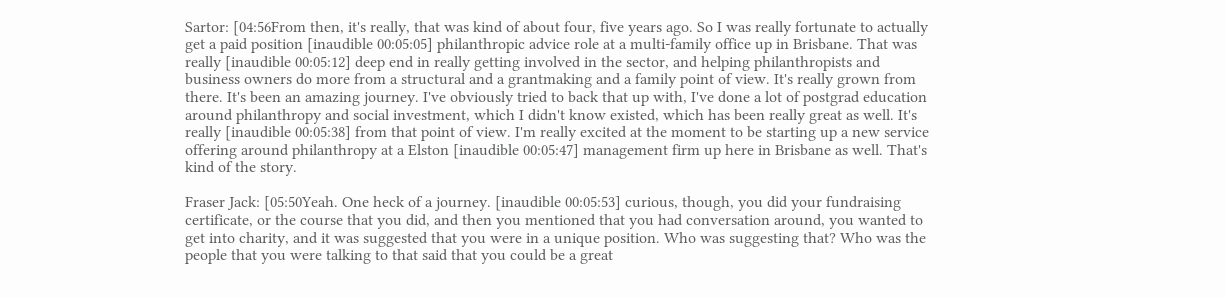Sartor: [04:56From then, it's really, that was kind of about four, five years ago. So I was really fortunate to actually get a paid position [inaudible 00:05:05] philanthropic advice role at a multi-family office up in Brisbane. That was really [inaudible 00:05:12] deep end in really getting involved in the sector, and helping philanthropists and business owners do more from a structural and a grantmaking and a family point of view. It's really grown from there. It's been an amazing journey. I've obviously tried to back that up with, I've done a lot of postgrad education around philanthropy and social investment, which I didn't know existed, which has been really great as well. It's really [inaudible 00:05:38] from that point of view. I'm really excited at the moment to be starting up a new service offering around philanthropy at a Elston [inaudible 00:05:47] management firm up here in Brisbane as well. That's kind of the story.

Fraser Jack: [05:50Yeah. One heck of a journey. [inaudible 00:05:53] curious, though, you did your fundraising certificate, or the course that you did, and then you mentioned that you had conversation around, you wanted to get into charity, and it was suggested that you were in a unique position. Who was suggesting that? Who was the people that you were talking to that said that you could be a great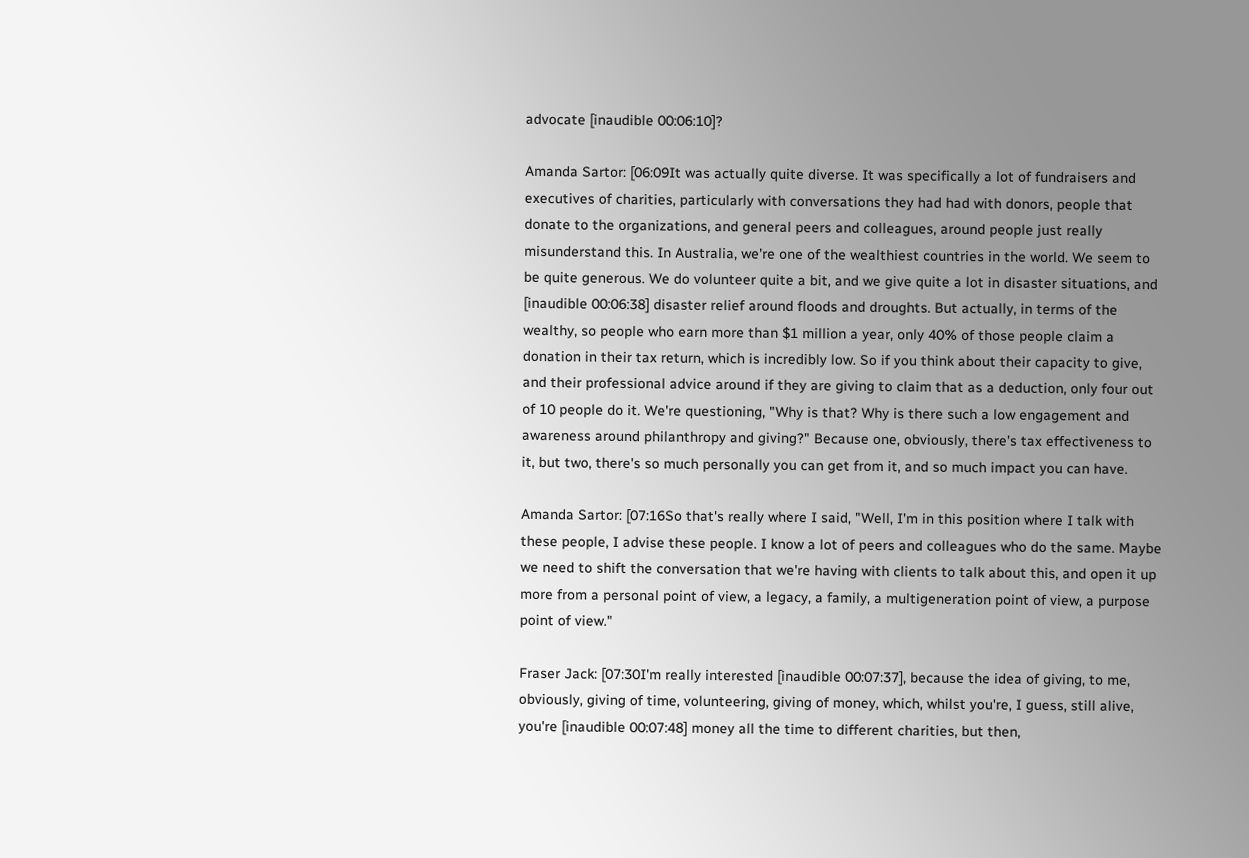advocate [inaudible 00:06:10]?

Amanda Sartor: [06:09It was actually quite diverse. It was specifically a lot of fundraisers and executives of charities, particularly with conversations they had had with donors, people that donate to the organizations, and general peers and colleagues, around people just really misunderstand this. In Australia, we're one of the wealthiest countries in the world. We seem to be quite generous. We do volunteer quite a bit, and we give quite a lot in disaster situations, and [inaudible 00:06:38] disaster relief around floods and droughts. But actually, in terms of the wealthy, so people who earn more than $1 million a year, only 40% of those people claim a donation in their tax return, which is incredibly low. So if you think about their capacity to give, and their professional advice around if they are giving to claim that as a deduction, only four out of 10 people do it. We're questioning, "Why is that? Why is there such a low engagement and awareness around philanthropy and giving?" Because one, obviously, there's tax effectiveness to it, but two, there's so much personally you can get from it, and so much impact you can have.

Amanda Sartor: [07:16So that's really where I said, "Well, I'm in this position where I talk with these people, I advise these people. I know a lot of peers and colleagues who do the same. Maybe we need to shift the conversation that we're having with clients to talk about this, and open it up more from a personal point of view, a legacy, a family, a multigeneration point of view, a purpose point of view."

Fraser Jack: [07:30I'm really interested [inaudible 00:07:37], because the idea of giving, to me, obviously, giving of time, volunteering, giving of money, which, whilst you're, I guess, still alive, you're [inaudible 00:07:48] money all the time to different charities, but then,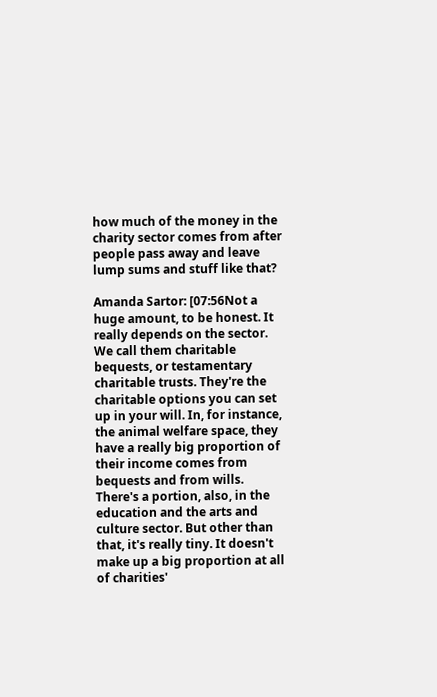how much of the money in the charity sector comes from after people pass away and leave lump sums and stuff like that?

Amanda Sartor: [07:56Not a huge amount, to be honest. It really depends on the sector. We call them charitable bequests, or testamentary charitable trusts. They're the charitable options you can set up in your will. In, for instance, the animal welfare space, they have a really big proportion of their income comes from bequests and from wills. There's a portion, also, in the education and the arts and culture sector. But other than that, it's really tiny. It doesn't make up a big proportion at all of charities'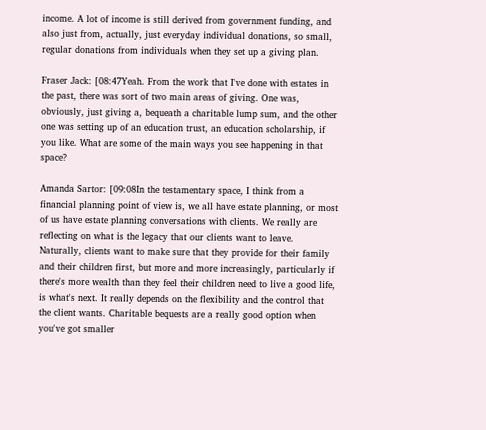income. A lot of income is still derived from government funding, and also just from, actually, just everyday individual donations, so small, regular donations from individuals when they set up a giving plan.

Fraser Jack: [08:47Yeah. From the work that I've done with estates in the past, there was sort of two main areas of giving. One was, obviously, just giving a, bequeath a charitable lump sum, and the other one was setting up of an education trust, an education scholarship, if you like. What are some of the main ways you see happening in that space?

Amanda Sartor: [09:08In the testamentary space, I think from a financial planning point of view is, we all have estate planning, or most of us have estate planning conversations with clients. We really are reflecting on what is the legacy that our clients want to leave. Naturally, clients want to make sure that they provide for their family and their children first, but more and more increasingly, particularly if there's more wealth than they feel their children need to live a good life, is what's next. It really depends on the flexibility and the control that the client wants. Charitable bequests are a really good option when you've got smaller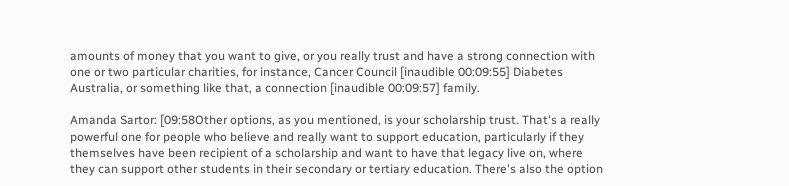amounts of money that you want to give, or you really trust and have a strong connection with one or two particular charities, for instance, Cancer Council [inaudible 00:09:55] Diabetes Australia, or something like that, a connection [inaudible 00:09:57] family.

Amanda Sartor: [09:58Other options, as you mentioned, is your scholarship trust. That's a really powerful one for people who believe and really want to support education, particularly if they themselves have been recipient of a scholarship and want to have that legacy live on, where they can support other students in their secondary or tertiary education. There's also the option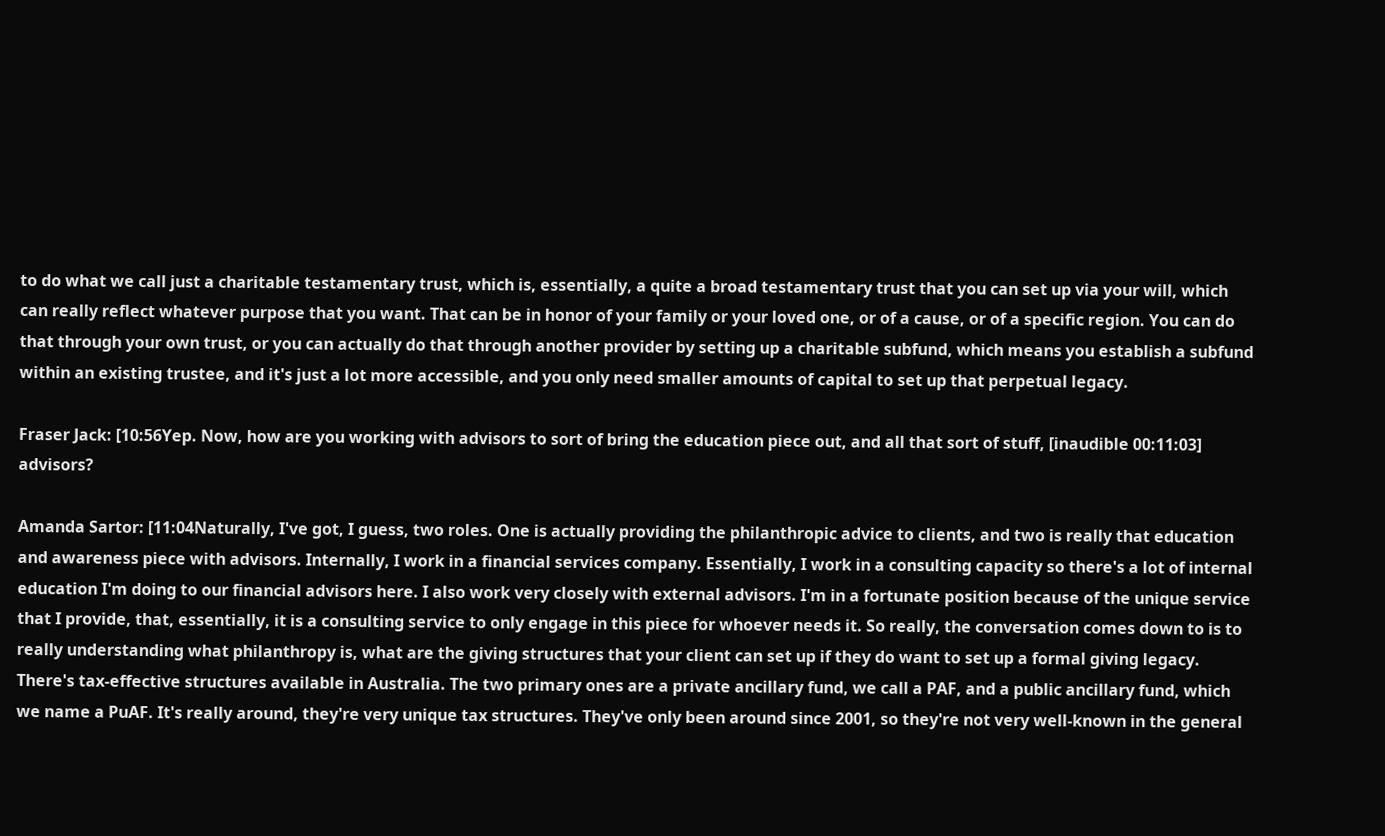to do what we call just a charitable testamentary trust, which is, essentially, a quite a broad testamentary trust that you can set up via your will, which can really reflect whatever purpose that you want. That can be in honor of your family or your loved one, or of a cause, or of a specific region. You can do that through your own trust, or you can actually do that through another provider by setting up a charitable subfund, which means you establish a subfund within an existing trustee, and it's just a lot more accessible, and you only need smaller amounts of capital to set up that perpetual legacy.

Fraser Jack: [10:56Yep. Now, how are you working with advisors to sort of bring the education piece out, and all that sort of stuff, [inaudible 00:11:03] advisors?

Amanda Sartor: [11:04Naturally, I've got, I guess, two roles. One is actually providing the philanthropic advice to clients, and two is really that education and awareness piece with advisors. Internally, I work in a financial services company. Essentially, I work in a consulting capacity so there's a lot of internal education I'm doing to our financial advisors here. I also work very closely with external advisors. I'm in a fortunate position because of the unique service that I provide, that, essentially, it is a consulting service to only engage in this piece for whoever needs it. So really, the conversation comes down to is to really understanding what philanthropy is, what are the giving structures that your client can set up if they do want to set up a formal giving legacy. There's tax-effective structures available in Australia. The two primary ones are a private ancillary fund, we call a PAF, and a public ancillary fund, which we name a PuAF. It's really around, they're very unique tax structures. They've only been around since 2001, so they're not very well-known in the general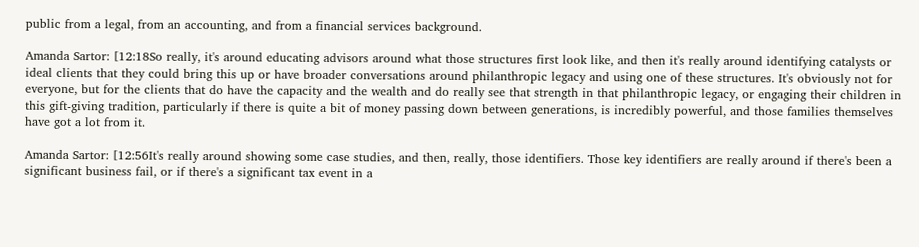public from a legal, from an accounting, and from a financial services background.

Amanda Sartor: [12:18So really, it's around educating advisors around what those structures first look like, and then it's really around identifying catalysts or ideal clients that they could bring this up or have broader conversations around philanthropic legacy and using one of these structures. It's obviously not for everyone, but for the clients that do have the capacity and the wealth and do really see that strength in that philanthropic legacy, or engaging their children in this gift-giving tradition, particularly if there is quite a bit of money passing down between generations, is incredibly powerful, and those families themselves have got a lot from it.

Amanda Sartor: [12:56It's really around showing some case studies, and then, really, those identifiers. Those key identifiers are really around if there's been a significant business fail, or if there's a significant tax event in a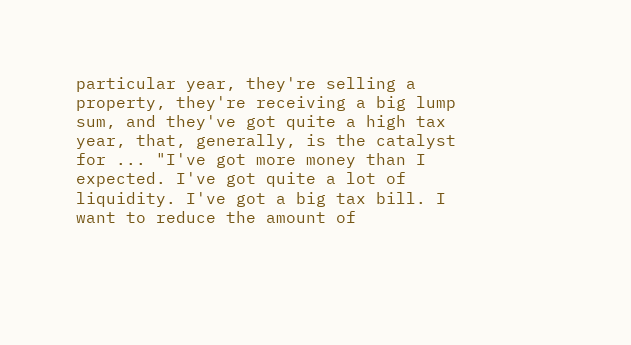particular year, they're selling a property, they're receiving a big lump sum, and they've got quite a high tax year, that, generally, is the catalyst for ... "I've got more money than I expected. I've got quite a lot of liquidity. I've got a big tax bill. I want to reduce the amount of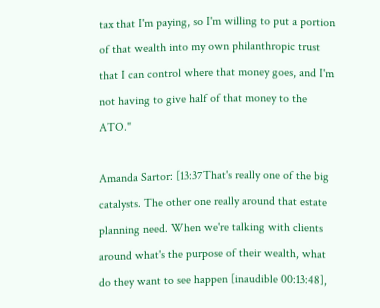tax that I'm paying, so I'm willing to put a portion of that wealth into my own philanthropic trust that I can control where that money goes, and I'm not having to give half of that money to the ATO."

Amanda Sartor: [13:37That's really one of the big catalysts. The other one really around that estate planning need. When we're talking with clients around what's the purpose of their wealth, what do they want to see happen [inaudible 00:13:48],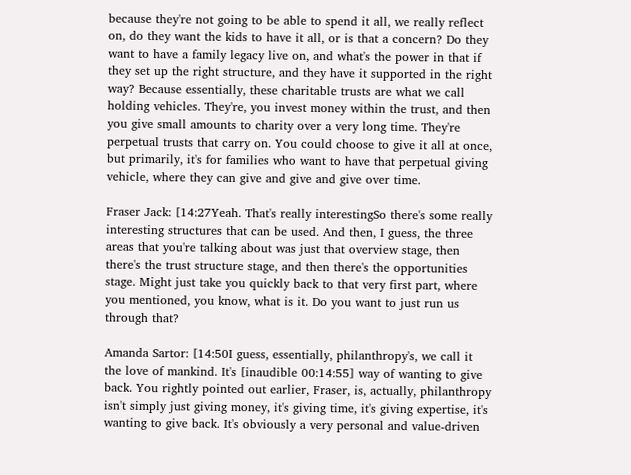because they're not going to be able to spend it all, we really reflect on, do they want the kids to have it all, or is that a concern? Do they want to have a family legacy live on, and what's the power in that if they set up the right structure, and they have it supported in the right way? Because essentially, these charitable trusts are what we call holding vehicles. They're, you invest money within the trust, and then you give small amounts to charity over a very long time. They're perpetual trusts that carry on. You could choose to give it all at once, but primarily, it's for families who want to have that perpetual giving vehicle, where they can give and give and give over time.

Fraser Jack: [14:27Yeah. That's really interestingSo there's some really interesting structures that can be used. And then, I guess, the three areas that you're talking about was just that overview stage, then there's the trust structure stage, and then there's the opportunities stage. Might just take you quickly back to that very first part, where you mentioned, you know, what is it. Do you want to just run us through that?

Amanda Sartor: [14:50I guess, essentially, philanthropy's, we call it the love of mankind. It's [inaudible 00:14:55] way of wanting to give back. You rightly pointed out earlier, Fraser, is, actually, philanthropy isn't simply just giving money, it's giving time, it's giving expertise, it's wanting to give back. It's obviously a very personal and value-driven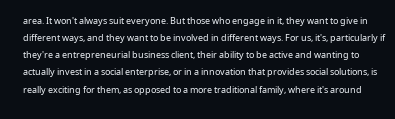area. It won't always suit everyone. But those who engage in it, they want to give in different ways, and they want to be involved in different ways. For us, it's, particularly if they're a entrepreneurial business client, their ability to be active and wanting to actually invest in a social enterprise, or in a innovation that provides social solutions, is really exciting for them, as opposed to a more traditional family, where it's around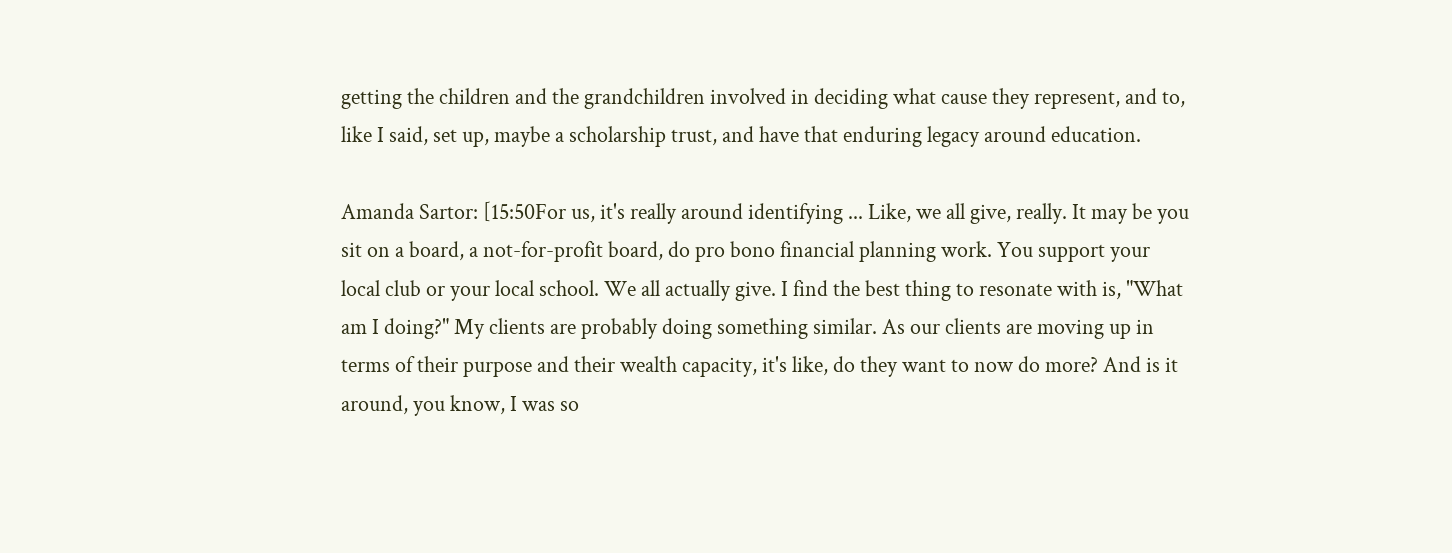getting the children and the grandchildren involved in deciding what cause they represent, and to, like I said, set up, maybe a scholarship trust, and have that enduring legacy around education.

Amanda Sartor: [15:50For us, it's really around identifying ... Like, we all give, really. It may be you sit on a board, a not-for-profit board, do pro bono financial planning work. You support your local club or your local school. We all actually give. I find the best thing to resonate with is, "What am I doing?" My clients are probably doing something similar. As our clients are moving up in terms of their purpose and their wealth capacity, it's like, do they want to now do more? And is it around, you know, I was so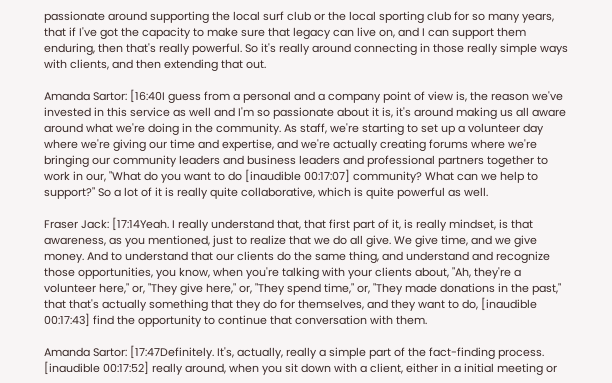passionate around supporting the local surf club or the local sporting club for so many years, that if I've got the capacity to make sure that legacy can live on, and I can support them enduring, then that's really powerful. So it's really around connecting in those really simple ways with clients, and then extending that out.

Amanda Sartor: [16:40I guess from a personal and a company point of view is, the reason we've invested in this service as well and I'm so passionate about it is, it's around making us all aware around what we're doing in the community. As staff, we're starting to set up a volunteer day where we're giving our time and expertise, and we're actually creating forums where we're bringing our community leaders and business leaders and professional partners together to work in our, "What do you want to do [inaudible 00:17:07] community? What can we help to support?" So a lot of it is really quite collaborative, which is quite powerful as well.

Fraser Jack: [17:14Yeah. I really understand that, that first part of it, is really mindset, is that awareness, as you mentioned, just to realize that we do all give. We give time, and we give money. And to understand that our clients do the same thing, and understand and recognize those opportunities, you know, when you're talking with your clients about, "Ah, they're a volunteer here," or, "They give here," or, "They spend time," or, "They made donations in the past," that that's actually something that they do for themselves, and they want to do, [inaudible 00:17:43] find the opportunity to continue that conversation with them.

Amanda Sartor: [17:47Definitely. It's, actually, really a simple part of the fact-finding process. [inaudible 00:17:52] really around, when you sit down with a client, either in a initial meeting or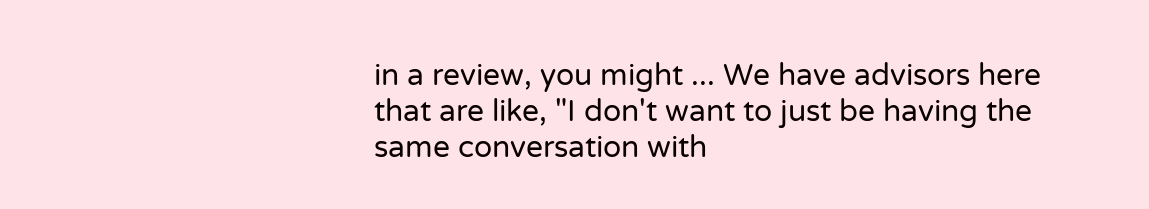in a review, you might ... We have advisors here that are like, "I don't want to just be having the same conversation with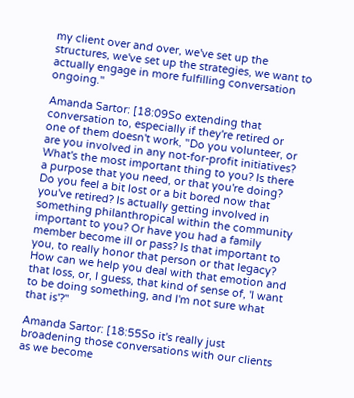my client over and over, we've set up the structures, we've set up the strategies, we want to actually engage in more fulfilling conversation ongoing."

Amanda Sartor: [18:09So extending that conversation to, especially if they're retired or one of them doesn't work, "Do you volunteer, or are you involved in any not-for-profit initiatives? What's the most important thing to you? Is there a purpose that you need, or that you're doing? Do you feel a bit lost or a bit bored now that you've retired? Is actually getting involved in something philanthropical within the community important to you? Or have you had a family member become ill or pass? Is that important to you, to really honor that person or that legacy? How can we help you deal with that emotion and that loss, or, I guess, that kind of sense of, 'I want to be doing something, and I'm not sure what that is'?"

Amanda Sartor: [18:55So it's really just broadening those conversations with our clients as we become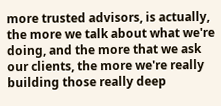more trusted advisors, is actually, the more we talk about what we're doing, and the more that we ask our clients, the more we're really building those really deep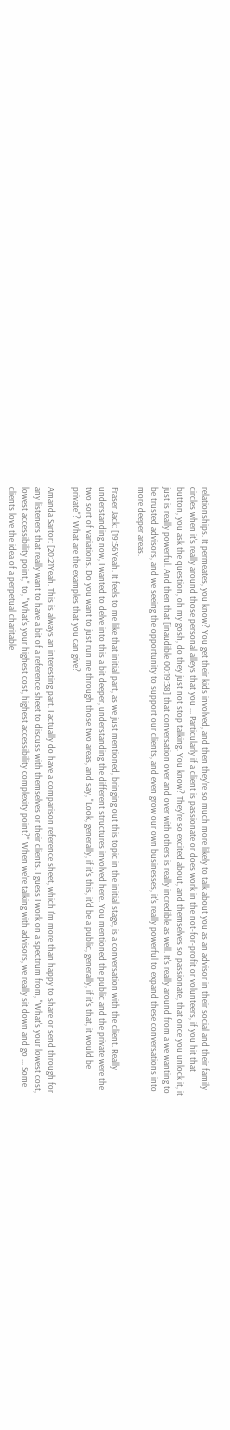relationships. It permeates, you know? You get their kids involved, and then they're so much more likely to talk about you as an advisor in their social and their family circles when it's really around those personal alleys that you ... Particularly if a client is passionate or does work in the not-for-profit or volunteers, if you hit that button, you ask the question, oh my gosh, do they just not stop talking. You know? They're so excited about, and themselves so passionate, that once you unlock it, it just is really powerful. And then that [inaudible 00:19:38] that conversation over and over with others is really incredible as well. It's really around from a we wanting to be trusted advisors, and we seeing the opportunity to support our clients, and even grow our own businesses, it's really powerful to expand these conversations into more deeper areas.

Fraser Jack: [19:56Yeah. It feels to me like that initial part, as we just mentioned, bringing out this topic in the initial stage, is a conversation with the client. Really understanding now, I wanted to delve into this a bit deeper, understanding the different structures involved here. You mentioned the public and the private were the two sort of variations. Do you want to just run me through those two areas, and say, "Look, generally, if it's this, it'd be a public, generally, if it's that, it would be private"? What are the examples that you can give?

Amanda Sartor: [20:21Yeah. This is always an interesting part. I actually do have a comparison reference sheet, which I'm more than happy to share or send through for any listeners that really want to have a bit of a reference sheet to discuss with themselves or their clients. I guess I work on a spectrum from, "What's your lowest cost, lowest accessibility point," to, "What's your highest cost, highest accessibility complexity point?" When we're talking with advisors, we really sit down and go ... Some clients love the idea of a perpetual charitable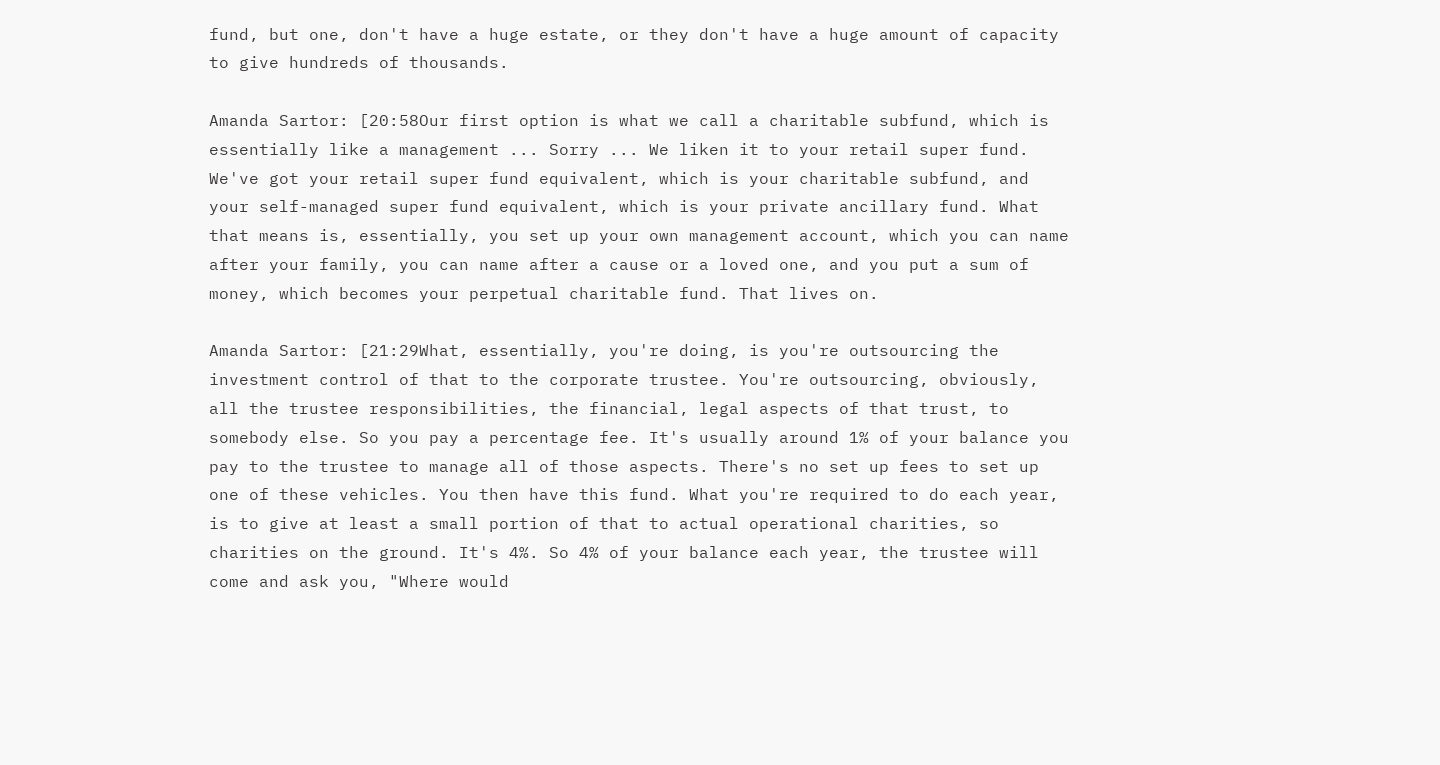fund, but one, don't have a huge estate, or they don't have a huge amount of capacity to give hundreds of thousands.

Amanda Sartor: [20:58Our first option is what we call a charitable subfund, which is essentially like a management ... Sorry ... We liken it to your retail super fund. We've got your retail super fund equivalent, which is your charitable subfund, and your self-managed super fund equivalent, which is your private ancillary fund. What that means is, essentially, you set up your own management account, which you can name after your family, you can name after a cause or a loved one, and you put a sum of money, which becomes your perpetual charitable fund. That lives on.

Amanda Sartor: [21:29What, essentially, you're doing, is you're outsourcing the investment control of that to the corporate trustee. You're outsourcing, obviously, all the trustee responsibilities, the financial, legal aspects of that trust, to somebody else. So you pay a percentage fee. It's usually around 1% of your balance you pay to the trustee to manage all of those aspects. There's no set up fees to set up one of these vehicles. You then have this fund. What you're required to do each year, is to give at least a small portion of that to actual operational charities, so charities on the ground. It's 4%. So 4% of your balance each year, the trustee will come and ask you, "Where would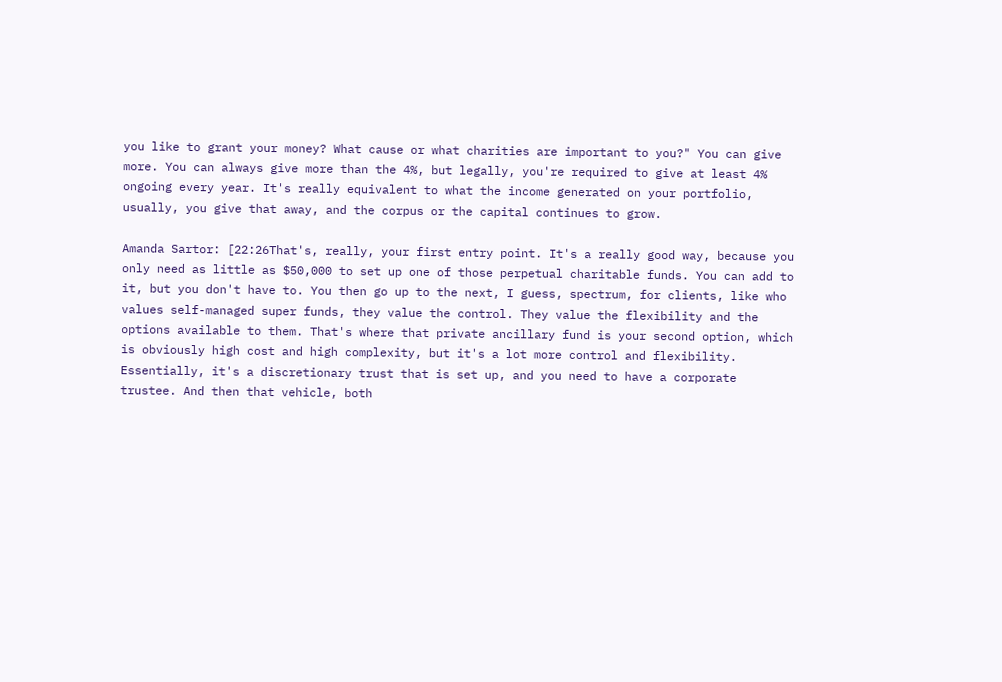you like to grant your money? What cause or what charities are important to you?" You can give more. You can always give more than the 4%, but legally, you're required to give at least 4% ongoing every year. It's really equivalent to what the income generated on your portfolio, usually, you give that away, and the corpus or the capital continues to grow.

Amanda Sartor: [22:26That's, really, your first entry point. It's a really good way, because you only need as little as $50,000 to set up one of those perpetual charitable funds. You can add to it, but you don't have to. You then go up to the next, I guess, spectrum, for clients, like who values self-managed super funds, they value the control. They value the flexibility and the options available to them. That's where that private ancillary fund is your second option, which is obviously high cost and high complexity, but it's a lot more control and flexibility. Essentially, it's a discretionary trust that is set up, and you need to have a corporate trustee. And then that vehicle, both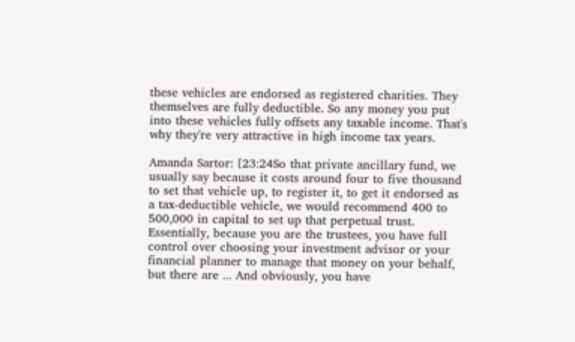these vehicles are endorsed as registered charities. They themselves are fully deductible. So any money you put into these vehicles fully offsets any taxable income. That's why they're very attractive in high income tax years.

Amanda Sartor: [23:24So that private ancillary fund, we usually say because it costs around four to five thousand to set that vehicle up, to register it, to get it endorsed as a tax-deductible vehicle, we would recommend 400 to 500,000 in capital to set up that perpetual trust. Essentially, because you are the trustees, you have full control over choosing your investment advisor or your financial planner to manage that money on your behalf, but there are ... And obviously, you have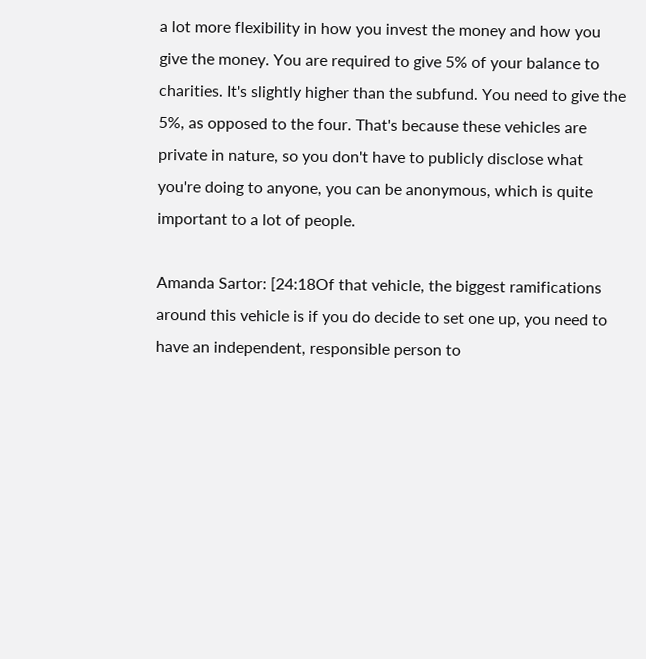a lot more flexibility in how you invest the money and how you give the money. You are required to give 5% of your balance to charities. It's slightly higher than the subfund. You need to give the 5%, as opposed to the four. That's because these vehicles are private in nature, so you don't have to publicly disclose what you're doing to anyone, you can be anonymous, which is quite important to a lot of people.

Amanda Sartor: [24:18Of that vehicle, the biggest ramifications around this vehicle is if you do decide to set one up, you need to have an independent, responsible person to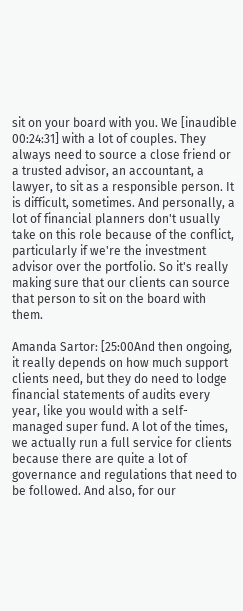sit on your board with you. We [inaudible 00:24:31] with a lot of couples. They always need to source a close friend or a trusted advisor, an accountant, a lawyer, to sit as a responsible person. It is difficult, sometimes. And personally, a lot of financial planners don't usually take on this role because of the conflict, particularly if we're the investment advisor over the portfolio. So it's really making sure that our clients can source that person to sit on the board with them.

Amanda Sartor: [25:00And then ongoing, it really depends on how much support clients need, but they do need to lodge financial statements of audits every year, like you would with a self-managed super fund. A lot of the times, we actually run a full service for clients because there are quite a lot of governance and regulations that need to be followed. And also, for our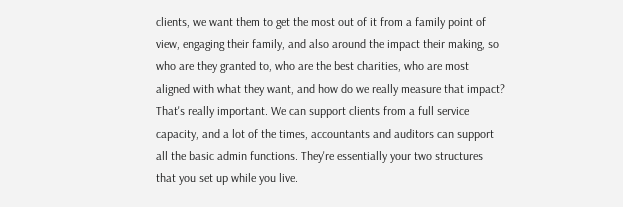clients, we want them to get the most out of it from a family point of view, engaging their family, and also around the impact their making, so who are they granted to, who are the best charities, who are most aligned with what they want, and how do we really measure that impact? That's really important. We can support clients from a full service capacity, and a lot of the times, accountants and auditors can support all the basic admin functions. They're essentially your two structures that you set up while you live.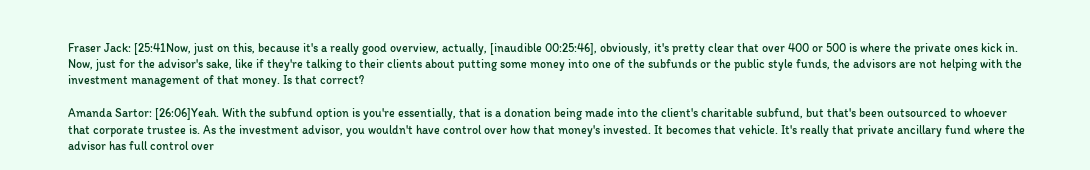Fraser Jack: [25:41Now, just on this, because it's a really good overview, actually, [inaudible 00:25:46], obviously, it's pretty clear that over 400 or 500 is where the private ones kick in. Now, just for the advisor's sake, like if they're talking to their clients about putting some money into one of the subfunds or the public style funds, the advisors are not helping with the investment management of that money. Is that correct?

Amanda Sartor: [26:06]Yeah. With the subfund option is you're essentially, that is a donation being made into the client's charitable subfund, but that's been outsourced to whoever that corporate trustee is. As the investment advisor, you wouldn't have control over how that money's invested. It becomes that vehicle. It's really that private ancillary fund where the advisor has full control over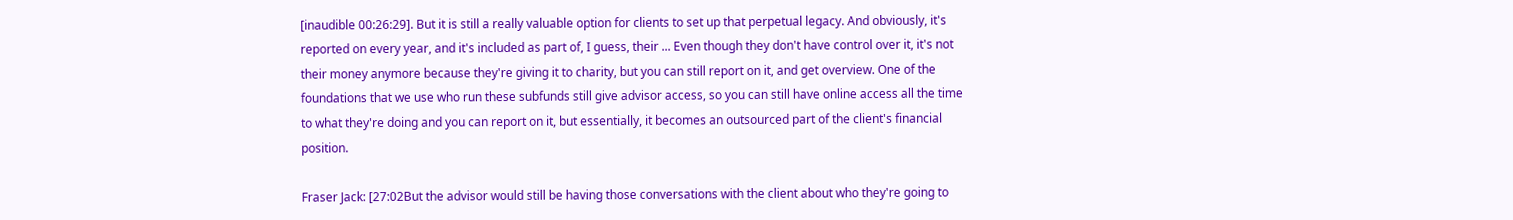[inaudible 00:26:29]. But it is still a really valuable option for clients to set up that perpetual legacy. And obviously, it's reported on every year, and it's included as part of, I guess, their ... Even though they don't have control over it, it's not their money anymore because they're giving it to charity, but you can still report on it, and get overview. One of the foundations that we use who run these subfunds still give advisor access, so you can still have online access all the time to what they're doing and you can report on it, but essentially, it becomes an outsourced part of the client's financial position.

Fraser Jack: [27:02But the advisor would still be having those conversations with the client about who they're going to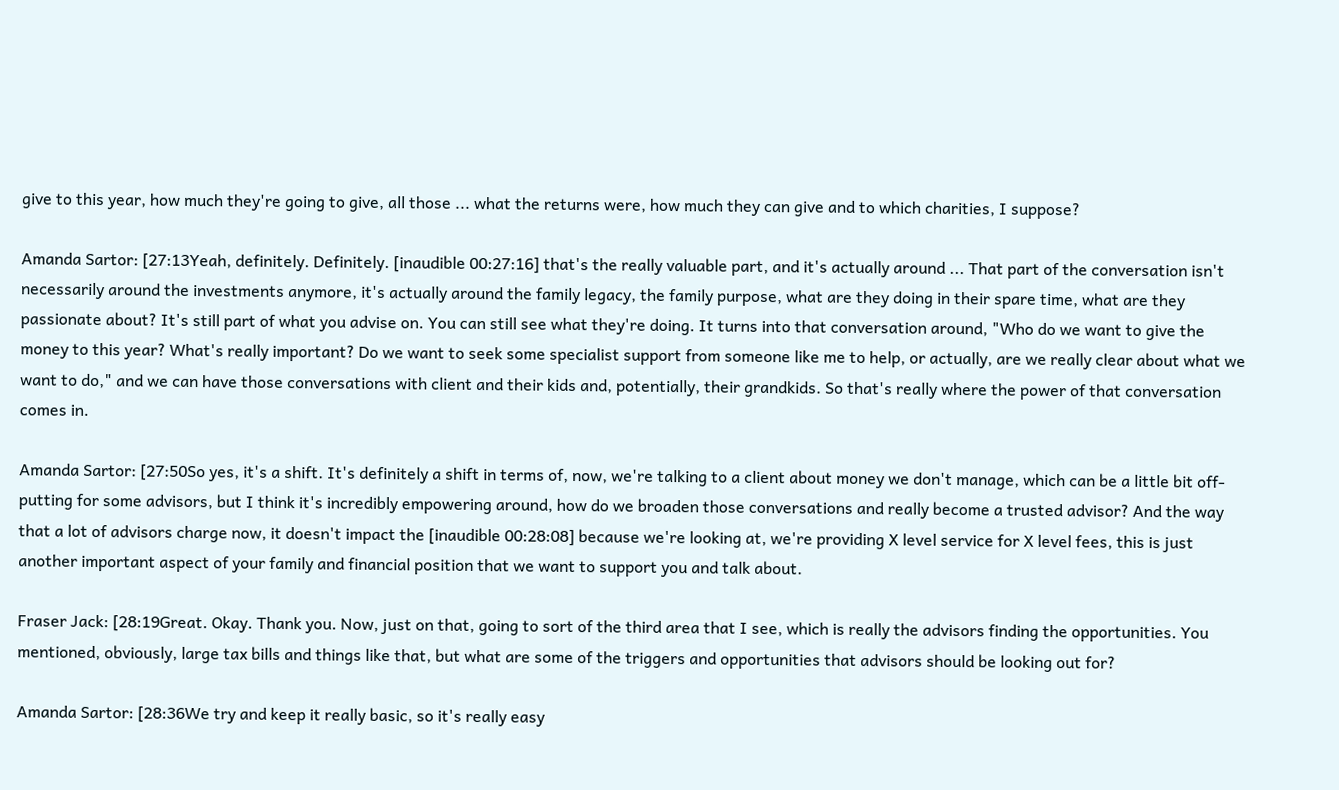give to this year, how much they're going to give, all those ... what the returns were, how much they can give and to which charities, I suppose?

Amanda Sartor: [27:13Yeah, definitely. Definitely. [inaudible 00:27:16] that's the really valuable part, and it's actually around ... That part of the conversation isn't necessarily around the investments anymore, it's actually around the family legacy, the family purpose, what are they doing in their spare time, what are they passionate about? It's still part of what you advise on. You can still see what they're doing. It turns into that conversation around, "Who do we want to give the money to this year? What's really important? Do we want to seek some specialist support from someone like me to help, or actually, are we really clear about what we want to do," and we can have those conversations with client and their kids and, potentially, their grandkids. So that's really where the power of that conversation comes in.

Amanda Sartor: [27:50So yes, it's a shift. It's definitely a shift in terms of, now, we're talking to a client about money we don't manage, which can be a little bit off-putting for some advisors, but I think it's incredibly empowering around, how do we broaden those conversations and really become a trusted advisor? And the way that a lot of advisors charge now, it doesn't impact the [inaudible 00:28:08] because we're looking at, we're providing X level service for X level fees, this is just another important aspect of your family and financial position that we want to support you and talk about.

Fraser Jack: [28:19Great. Okay. Thank you. Now, just on that, going to sort of the third area that I see, which is really the advisors finding the opportunities. You mentioned, obviously, large tax bills and things like that, but what are some of the triggers and opportunities that advisors should be looking out for?

Amanda Sartor: [28:36We try and keep it really basic, so it's really easy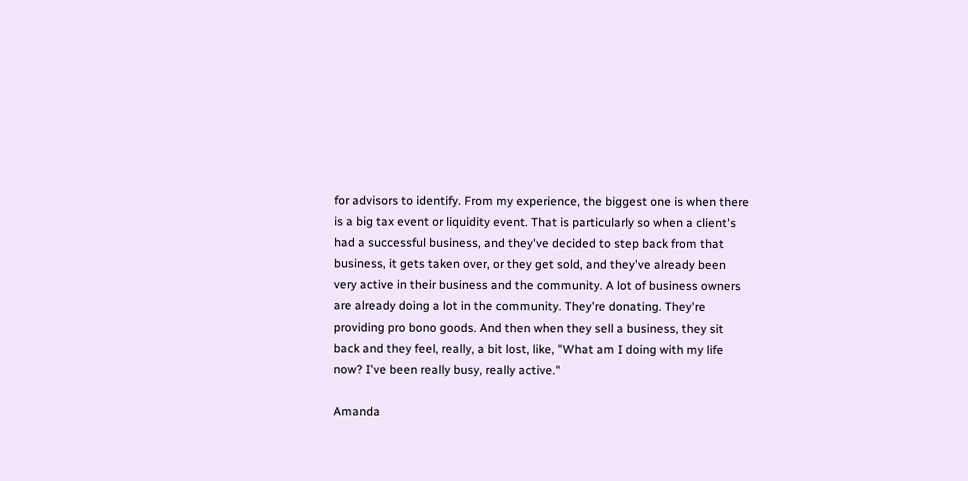for advisors to identify. From my experience, the biggest one is when there is a big tax event or liquidity event. That is particularly so when a client's had a successful business, and they've decided to step back from that business, it gets taken over, or they get sold, and they've already been very active in their business and the community. A lot of business owners are already doing a lot in the community. They're donating. They're providing pro bono goods. And then when they sell a business, they sit back and they feel, really, a bit lost, like, "What am I doing with my life now? I've been really busy, really active."

Amanda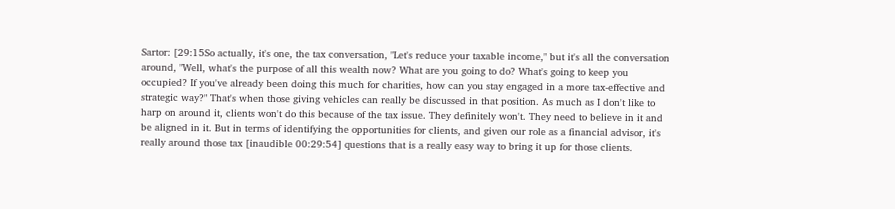Sartor: [29:15So actually, it's one, the tax conversation, "Let's reduce your taxable income," but it's all the conversation around, "Well, what's the purpose of all this wealth now? What are you going to do? What's going to keep you occupied? If you've already been doing this much for charities, how can you stay engaged in a more tax-effective and strategic way?" That's when those giving vehicles can really be discussed in that position. As much as I don't like to harp on around it, clients won't do this because of the tax issue. They definitely won't. They need to believe in it and be aligned in it. But in terms of identifying the opportunities for clients, and given our role as a financial advisor, it's really around those tax [inaudible 00:29:54] questions that is a really easy way to bring it up for those clients.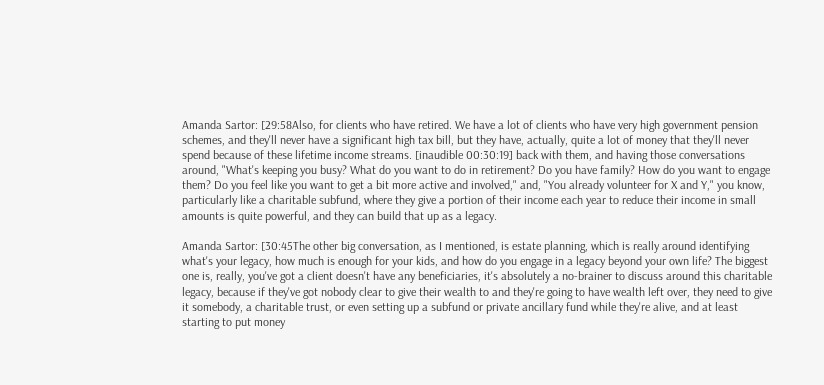Amanda Sartor: [29:58Also, for clients who have retired. We have a lot of clients who have very high government pension schemes, and they'll never have a significant high tax bill, but they have, actually, quite a lot of money that they'll never spend because of these lifetime income streams. [inaudible 00:30:19] back with them, and having those conversations around, "What's keeping you busy? What do you want to do in retirement? Do you have family? How do you want to engage them? Do you feel like you want to get a bit more active and involved," and, "You already volunteer for X and Y," you know, particularly like a charitable subfund, where they give a portion of their income each year to reduce their income in small amounts is quite powerful, and they can build that up as a legacy.

Amanda Sartor: [30:45The other big conversation, as I mentioned, is estate planning, which is really around identifying what's your legacy, how much is enough for your kids, and how do you engage in a legacy beyond your own life? The biggest one is, really, you've got a client doesn't have any beneficiaries, it's absolutely a no-brainer to discuss around this charitable legacy, because if they've got nobody clear to give their wealth to and they're going to have wealth left over, they need to give it somebody, a charitable trust, or even setting up a subfund or private ancillary fund while they're alive, and at least starting to put money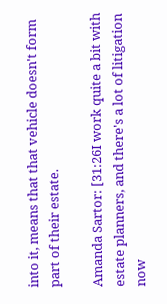into it, means that that vehicle doesn't form part of their estate.

Amanda Sartor: [31:26I work quite a bit with estate planners, and there's a lot of litigation now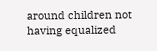around children not having equalized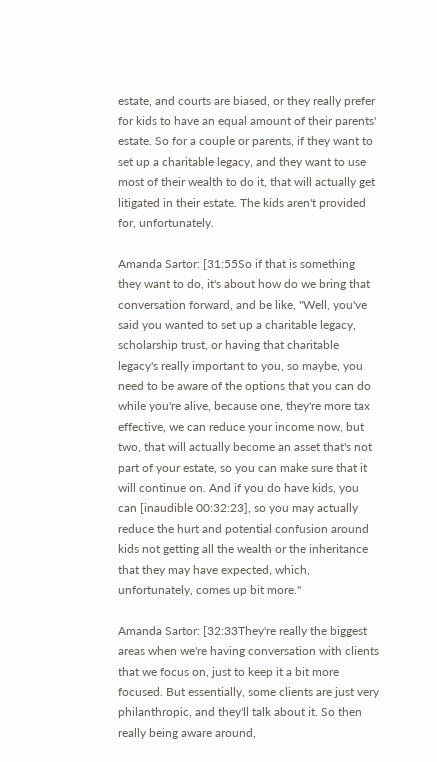estate, and courts are biased, or they really prefer for kids to have an equal amount of their parents' estate. So for a couple or parents, if they want to set up a charitable legacy, and they want to use most of their wealth to do it, that will actually get litigated in their estate. The kids aren't provided for, unfortunately.

Amanda Sartor: [31:55So if that is something they want to do, it's about how do we bring that conversation forward, and be like, "Well, you've said you wanted to set up a charitable legacy, scholarship trust, or having that charitable legacy's really important to you, so maybe, you need to be aware of the options that you can do while you're alive, because one, they're more tax effective, we can reduce your income now, but two, that will actually become an asset that's not part of your estate, so you can make sure that it will continue on. And if you do have kids, you can [inaudible 00:32:23], so you may actually reduce the hurt and potential confusion around kids not getting all the wealth or the inheritance that they may have expected, which, unfortunately, comes up bit more."

Amanda Sartor: [32:33They're really the biggest areas when we're having conversation with clients that we focus on, just to keep it a bit more focused. But essentially, some clients are just very philanthropic, and they'll talk about it. So then really being aware around,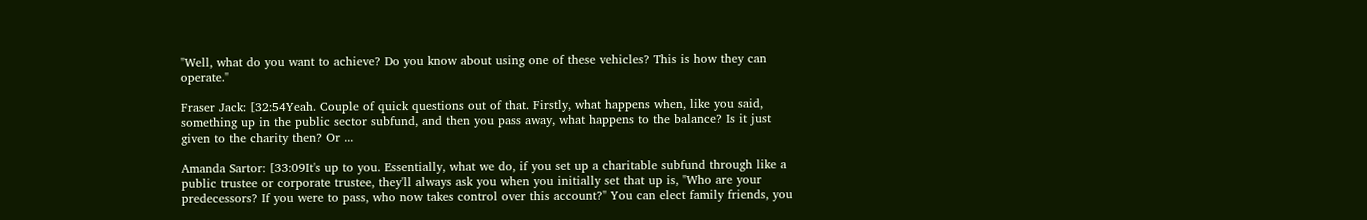"Well, what do you want to achieve? Do you know about using one of these vehicles? This is how they can operate."

Fraser Jack: [32:54Yeah. Couple of quick questions out of that. Firstly, what happens when, like you said, something up in the public sector subfund, and then you pass away, what happens to the balance? Is it just given to the charity then? Or ...

Amanda Sartor: [33:09It's up to you. Essentially, what we do, if you set up a charitable subfund through like a public trustee or corporate trustee, they'll always ask you when you initially set that up is, "Who are your predecessors? If you were to pass, who now takes control over this account?" You can elect family friends, you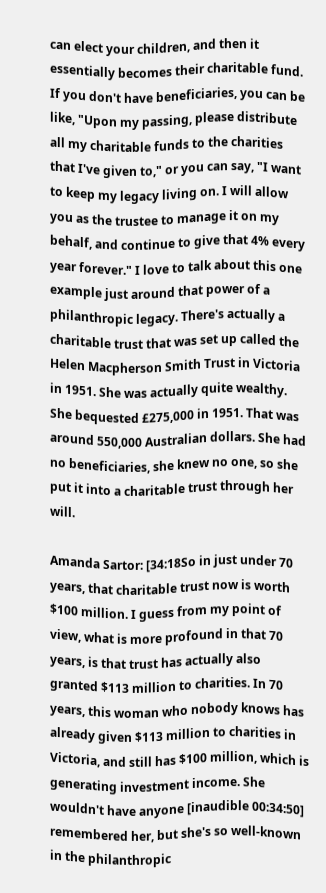can elect your children, and then it essentially becomes their charitable fund. If you don't have beneficiaries, you can be like, "Upon my passing, please distribute all my charitable funds to the charities that I've given to," or you can say, "I want to keep my legacy living on. I will allow you as the trustee to manage it on my behalf, and continue to give that 4% every year forever." I love to talk about this one example just around that power of a philanthropic legacy. There's actually a charitable trust that was set up called the Helen Macpherson Smith Trust in Victoria in 1951. She was actually quite wealthy. She bequested £275,000 in 1951. That was around 550,000 Australian dollars. She had no beneficiaries, she knew no one, so she put it into a charitable trust through her will.

Amanda Sartor: [34:18So in just under 70 years, that charitable trust now is worth $100 million. I guess from my point of view, what is more profound in that 70 years, is that trust has actually also granted $113 million to charities. In 70 years, this woman who nobody knows has already given $113 million to charities in Victoria, and still has $100 million, which is generating investment income. She wouldn't have anyone [inaudible 00:34:50] remembered her, but she's so well-known in the philanthropic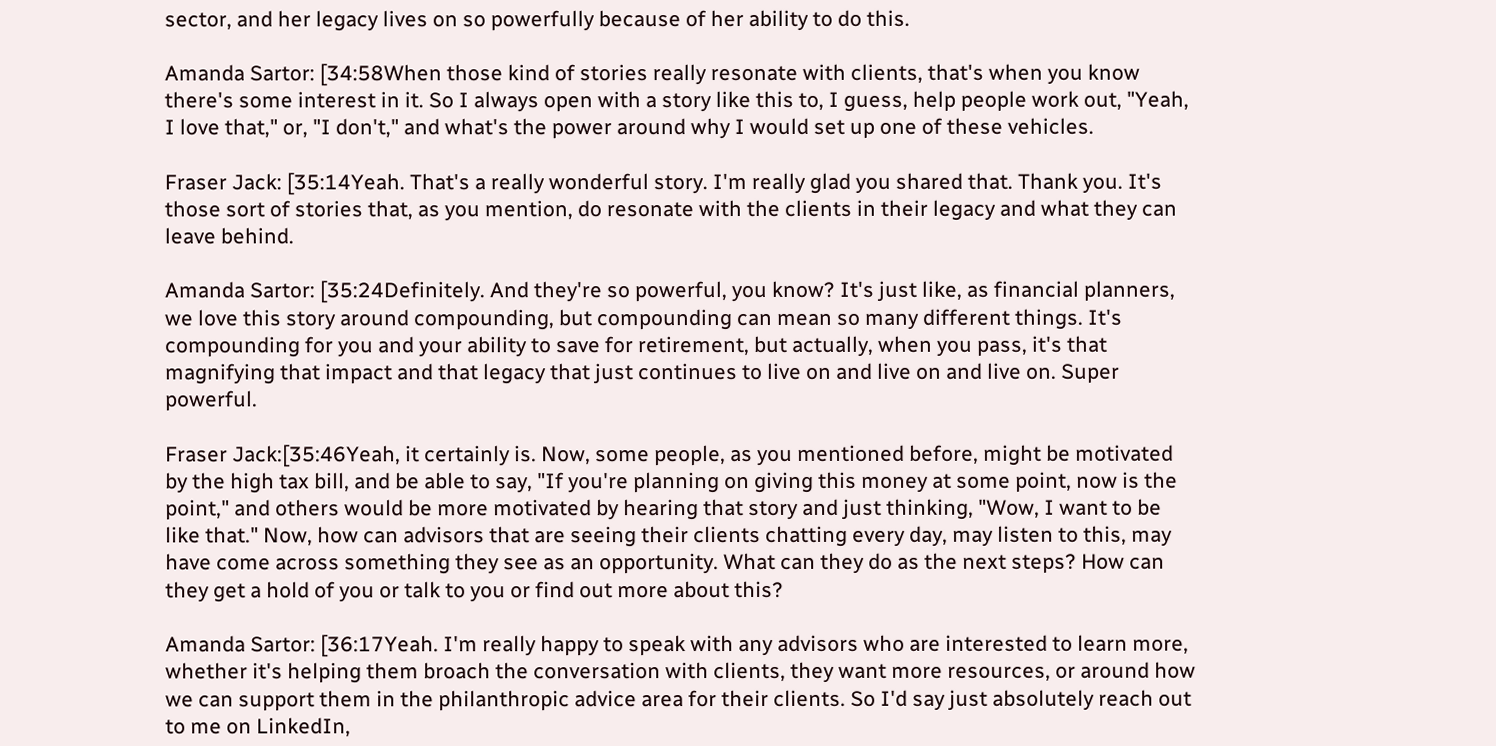sector, and her legacy lives on so powerfully because of her ability to do this.

Amanda Sartor: [34:58When those kind of stories really resonate with clients, that's when you know there's some interest in it. So I always open with a story like this to, I guess, help people work out, "Yeah, I love that," or, "I don't," and what's the power around why I would set up one of these vehicles.

Fraser Jack: [35:14Yeah. That's a really wonderful story. I'm really glad you shared that. Thank you. It's those sort of stories that, as you mention, do resonate with the clients in their legacy and what they can leave behind.

Amanda Sartor: [35:24Definitely. And they're so powerful, you know? It's just like, as financial planners, we love this story around compounding, but compounding can mean so many different things. It's compounding for you and your ability to save for retirement, but actually, when you pass, it's that magnifying that impact and that legacy that just continues to live on and live on and live on. Super powerful.

Fraser Jack:[35:46Yeah, it certainly is. Now, some people, as you mentioned before, might be motivated by the high tax bill, and be able to say, "If you're planning on giving this money at some point, now is the point," and others would be more motivated by hearing that story and just thinking, "Wow, I want to be like that." Now, how can advisors that are seeing their clients chatting every day, may listen to this, may have come across something they see as an opportunity. What can they do as the next steps? How can they get a hold of you or talk to you or find out more about this?

Amanda Sartor: [36:17Yeah. I'm really happy to speak with any advisors who are interested to learn more, whether it's helping them broach the conversation with clients, they want more resources, or around how we can support them in the philanthropic advice area for their clients. So I'd say just absolutely reach out to me on LinkedIn,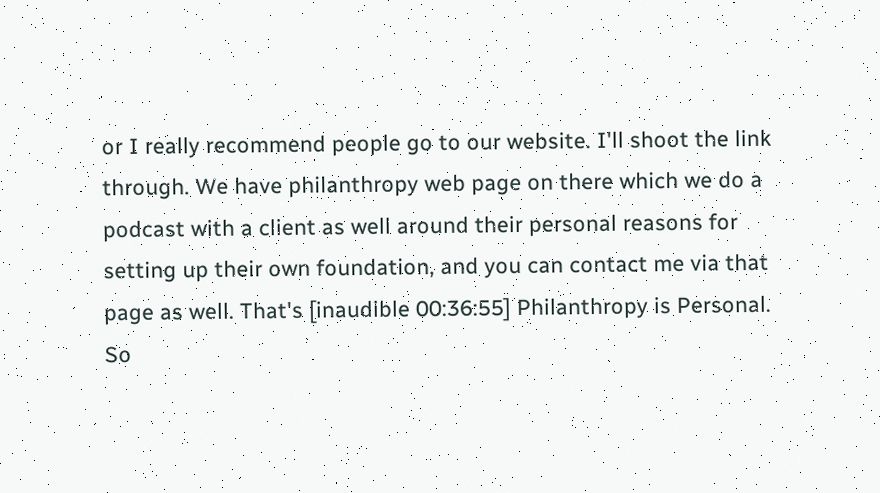or I really recommend people go to our website. I'll shoot the link through. We have philanthropy web page on there which we do a podcast with a client as well around their personal reasons for setting up their own foundation, and you can contact me via that page as well. That's [inaudible 00:36:55] Philanthropy is Personal. So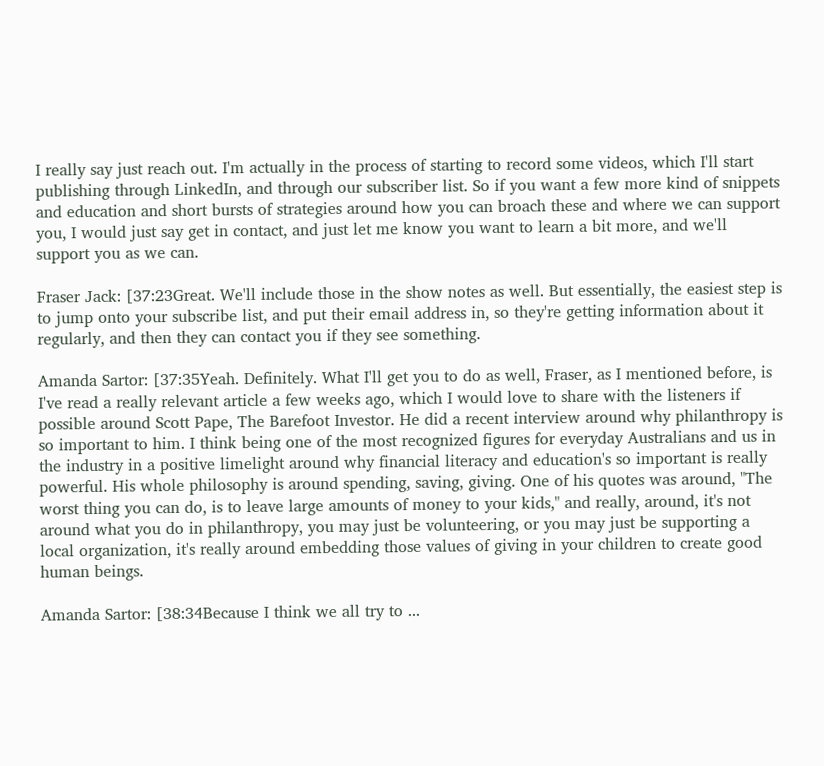I really say just reach out. I'm actually in the process of starting to record some videos, which I'll start publishing through LinkedIn, and through our subscriber list. So if you want a few more kind of snippets and education and short bursts of strategies around how you can broach these and where we can support you, I would just say get in contact, and just let me know you want to learn a bit more, and we'll support you as we can.

Fraser Jack: [37:23Great. We'll include those in the show notes as well. But essentially, the easiest step is to jump onto your subscribe list, and put their email address in, so they're getting information about it regularly, and then they can contact you if they see something.

Amanda Sartor: [37:35Yeah. Definitely. What I'll get you to do as well, Fraser, as I mentioned before, is I've read a really relevant article a few weeks ago, which I would love to share with the listeners if possible around Scott Pape, The Barefoot Investor. He did a recent interview around why philanthropy is so important to him. I think being one of the most recognized figures for everyday Australians and us in the industry in a positive limelight around why financial literacy and education's so important is really powerful. His whole philosophy is around spending, saving, giving. One of his quotes was around, "The worst thing you can do, is to leave large amounts of money to your kids," and really, around, it's not around what you do in philanthropy, you may just be volunteering, or you may just be supporting a local organization, it's really around embedding those values of giving in your children to create good human beings.

Amanda Sartor: [38:34Because I think we all try to ...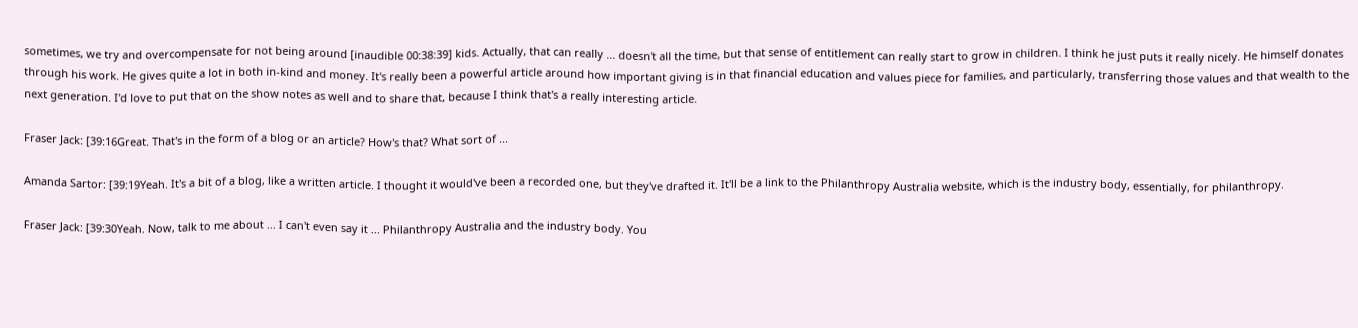sometimes, we try and overcompensate for not being around [inaudible 00:38:39] kids. Actually, that can really ... doesn't all the time, but that sense of entitlement can really start to grow in children. I think he just puts it really nicely. He himself donates through his work. He gives quite a lot in both in-kind and money. It's really been a powerful article around how important giving is in that financial education and values piece for families, and particularly, transferring those values and that wealth to the next generation. I'd love to put that on the show notes as well and to share that, because I think that's a really interesting article.

Fraser Jack: [39:16Great. That's in the form of a blog or an article? How's that? What sort of ...

Amanda Sartor: [39:19Yeah. It's a bit of a blog, like a written article. I thought it would've been a recorded one, but they've drafted it. It'll be a link to the Philanthropy Australia website, which is the industry body, essentially, for philanthropy.

Fraser Jack: [39:30Yeah. Now, talk to me about ... I can't even say it ... Philanthropy Australia and the industry body. You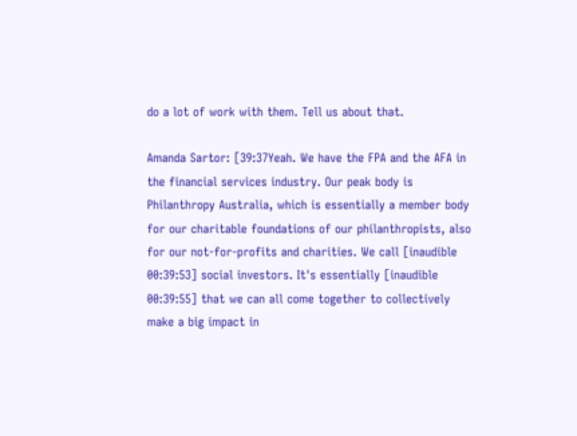do a lot of work with them. Tell us about that.

Amanda Sartor: [39:37Yeah. We have the FPA and the AFA in the financial services industry. Our peak body is Philanthropy Australia, which is essentially a member body for our charitable foundations of our philanthropists, also for our not-for-profits and charities. We call [inaudible 00:39:53] social investors. It's essentially [inaudible 00:39:55] that we can all come together to collectively make a big impact in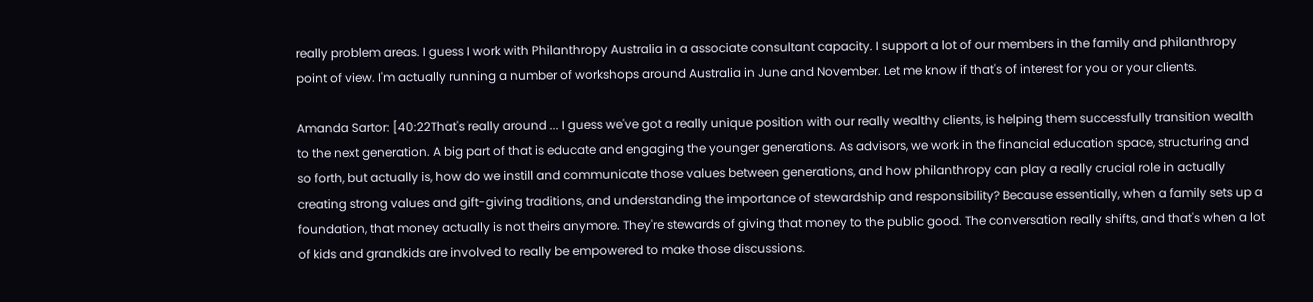really problem areas. I guess I work with Philanthropy Australia in a associate consultant capacity. I support a lot of our members in the family and philanthropy point of view. I'm actually running a number of workshops around Australia in June and November. Let me know if that's of interest for you or your clients.

Amanda Sartor: [40:22That's really around ... I guess we've got a really unique position with our really wealthy clients, is helping them successfully transition wealth to the next generation. A big part of that is educate and engaging the younger generations. As advisors, we work in the financial education space, structuring and so forth, but actually is, how do we instill and communicate those values between generations, and how philanthropy can play a really crucial role in actually creating strong values and gift-giving traditions, and understanding the importance of stewardship and responsibility? Because essentially, when a family sets up a foundation, that money actually is not theirs anymore. They're stewards of giving that money to the public good. The conversation really shifts, and that's when a lot of kids and grandkids are involved to really be empowered to make those discussions.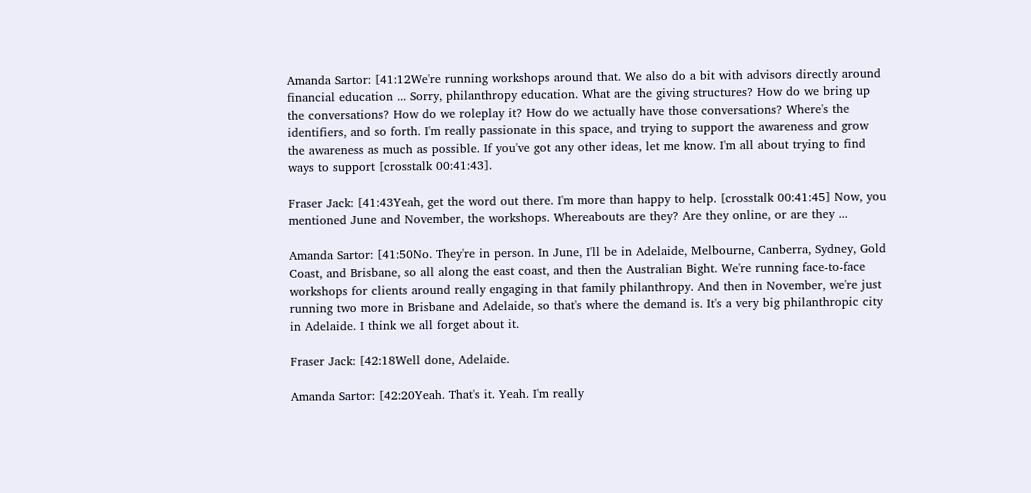Amanda Sartor: [41:12We're running workshops around that. We also do a bit with advisors directly around financial education ... Sorry, philanthropy education. What are the giving structures? How do we bring up the conversations? How do we roleplay it? How do we actually have those conversations? Where's the identifiers, and so forth. I'm really passionate in this space, and trying to support the awareness and grow the awareness as much as possible. If you've got any other ideas, let me know. I'm all about trying to find ways to support [crosstalk 00:41:43].

Fraser Jack: [41:43Yeah, get the word out there. I'm more than happy to help. [crosstalk 00:41:45] Now, you mentioned June and November, the workshops. Whereabouts are they? Are they online, or are they ...

Amanda Sartor: [41:50No. They're in person. In June, I'll be in Adelaide, Melbourne, Canberra, Sydney, Gold Coast, and Brisbane, so all along the east coast, and then the Australian Bight. We're running face-to-face workshops for clients around really engaging in that family philanthropy. And then in November, we're just running two more in Brisbane and Adelaide, so that's where the demand is. It's a very big philanthropic city in Adelaide. I think we all forget about it.

Fraser Jack: [42:18Well done, Adelaide.

Amanda Sartor: [42:20Yeah. That's it. Yeah. I'm really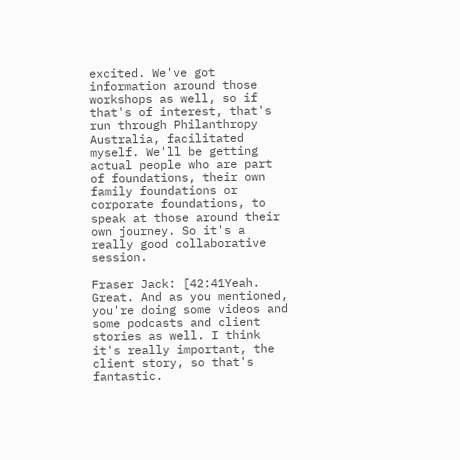excited. We've got information around those workshops as well, so if that's of interest, that's run through Philanthropy Australia, facilitated myself. We'll be getting actual people who are part of foundations, their own family foundations or corporate foundations, to speak at those around their own journey. So it's a really good collaborative session.

Fraser Jack: [42:41Yeah. Great. And as you mentioned, you're doing some videos and some podcasts and client stories as well. I think it's really important, the client story, so that's fantastic.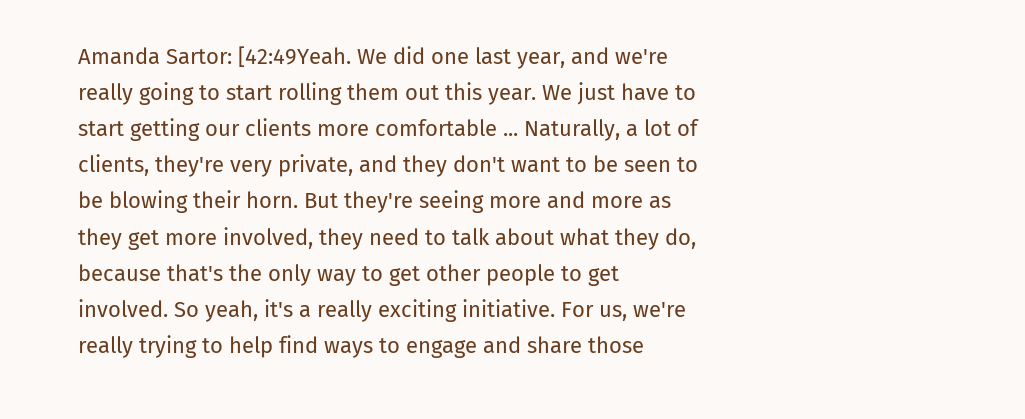Amanda Sartor: [42:49Yeah. We did one last year, and we're really going to start rolling them out this year. We just have to start getting our clients more comfortable ... Naturally, a lot of clients, they're very private, and they don't want to be seen to be blowing their horn. But they're seeing more and more as they get more involved, they need to talk about what they do, because that's the only way to get other people to get involved. So yeah, it's a really exciting initiative. For us, we're really trying to help find ways to engage and share those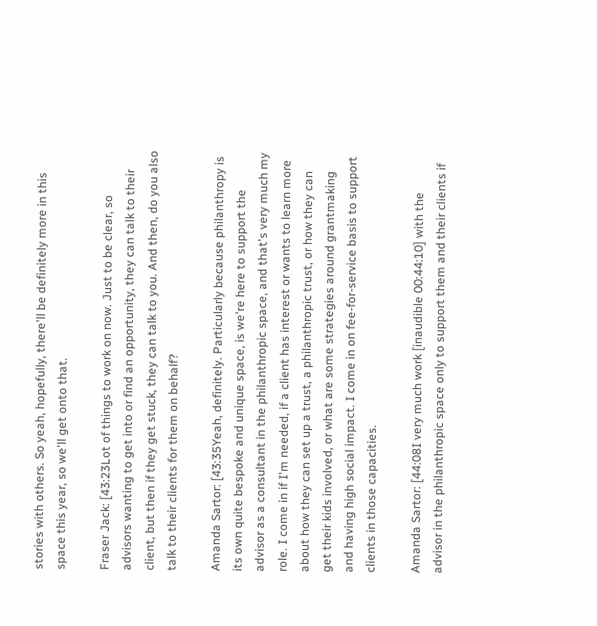stories with others. So yeah, hopefully, there'll be definitely more in this space this year, so we'll get onto that.

Fraser Jack: [43:23Lot of things to work on now. Just to be clear, so advisors wanting to get into or find an opportunity, they can talk to their client, but then if they get stuck, they can talk to you. And then, do you also talk to their clients for them on behalf?

Amanda Sartor: [43:35Yeah, definitely. Particularly because philanthropy is its own quite bespoke and unique space, is we're here to support the advisor as a consultant in the philanthropic space, and that's very much my role. I come in if I'm needed, if a client has interest or wants to learn more about how they can set up a trust, a philanthropic trust, or how they can get their kids involved, or what are some strategies around grantmaking and having high social impact. I come in on fee-for-service basis to support clients in those capacities.

Amanda Sartor: [44:08I very much work [inaudible 00:44:10] with the advisor in the philanthropic space only to support them and their clients if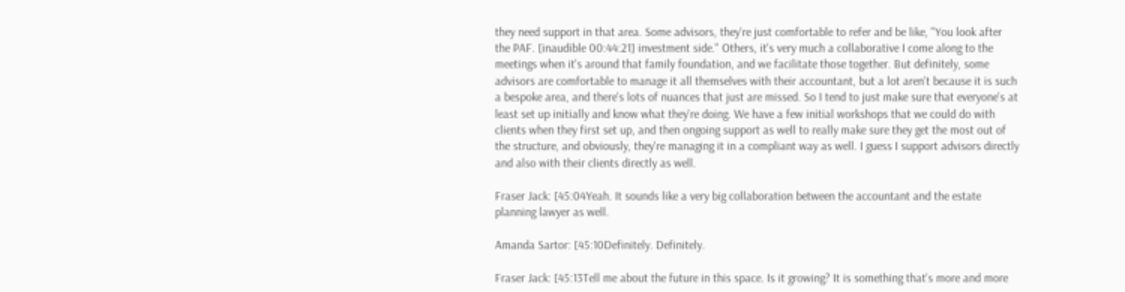they need support in that area. Some advisors, they're just comfortable to refer and be like, "You look after the PAF. [inaudible 00:44:21] investment side." Others, it's very much a collaborative I come along to the meetings when it's around that family foundation, and we facilitate those together. But definitely, some advisors are comfortable to manage it all themselves with their accountant, but a lot aren't because it is such a bespoke area, and there's lots of nuances that just are missed. So I tend to just make sure that everyone's at least set up initially and know what they're doing. We have a few initial workshops that we could do with clients when they first set up, and then ongoing support as well to really make sure they get the most out of the structure, and obviously, they're managing it in a compliant way as well. I guess I support advisors directly and also with their clients directly as well.

Fraser Jack: [45:04Yeah. It sounds like a very big collaboration between the accountant and the estate planning lawyer as well.

Amanda Sartor: [45:10Definitely. Definitely.

Fraser Jack: [45:13Tell me about the future in this space. Is it growing? It is something that's more and more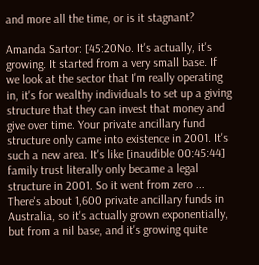and more all the time, or is it stagnant?

Amanda Sartor: [45:20No. It's actually, it's growing. It started from a very small base. If we look at the sector that I'm really operating in, it's for wealthy individuals to set up a giving structure that they can invest that money and give over time. Your private ancillary fund structure only came into existence in 2001. It's such a new area. It's like [inaudible 00:45:44] family trust literally only became a legal structure in 2001. So it went from zero ... There's about 1,600 private ancillary funds in Australia, so it's actually grown exponentially, but from a nil base, and it's growing quite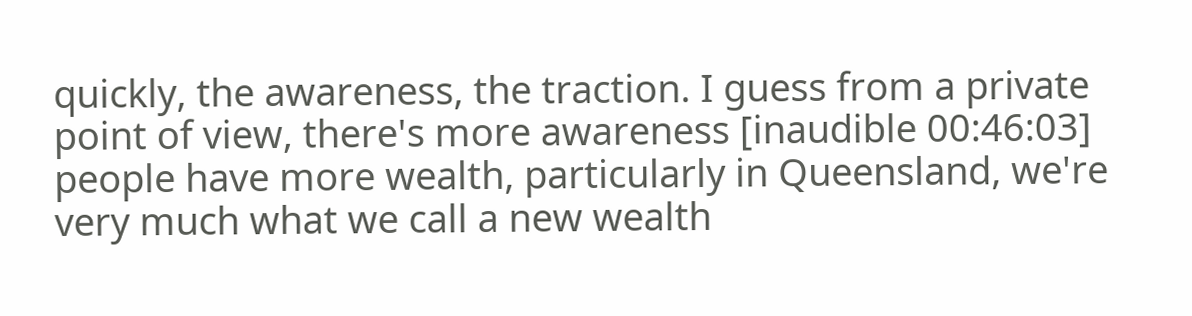quickly, the awareness, the traction. I guess from a private point of view, there's more awareness [inaudible 00:46:03] people have more wealth, particularly in Queensland, we're very much what we call a new wealth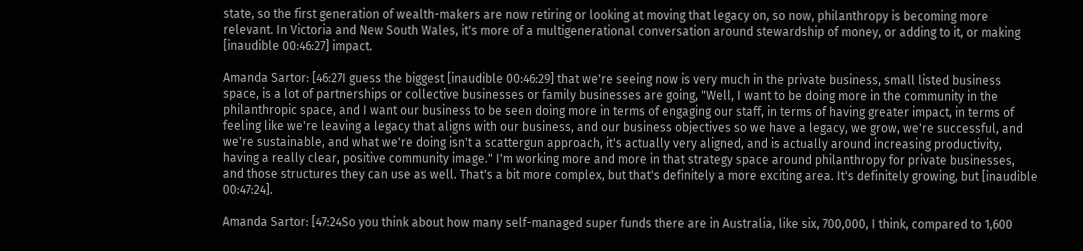state, so the first generation of wealth-makers are now retiring or looking at moving that legacy on, so now, philanthropy is becoming more relevant. In Victoria and New South Wales, it's more of a multigenerational conversation around stewardship of money, or adding to it, or making [inaudible 00:46:27] impact.

Amanda Sartor: [46:27I guess the biggest [inaudible 00:46:29] that we're seeing now is very much in the private business, small listed business space, is a lot of partnerships or collective businesses or family businesses are going, "Well, I want to be doing more in the community in the philanthropic space, and I want our business to be seen doing more in terms of engaging our staff, in terms of having greater impact, in terms of feeling like we're leaving a legacy that aligns with our business, and our business objectives so we have a legacy, we grow, we're successful, and we're sustainable, and what we're doing isn't a scattergun approach, it's actually very aligned, and is actually around increasing productivity, having a really clear, positive community image." I'm working more and more in that strategy space around philanthropy for private businesses, and those structures they can use as well. That's a bit more complex, but that's definitely a more exciting area. It's definitely growing, but [inaudible 00:47:24].

Amanda Sartor: [47:24So you think about how many self-managed super funds there are in Australia, like six, 700,000, I think, compared to 1,600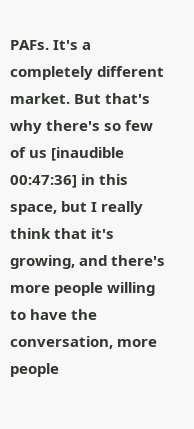PAFs. It's a completely different market. But that's why there's so few of us [inaudible 00:47:36] in this space, but I really think that it's growing, and there's more people willing to have the conversation, more people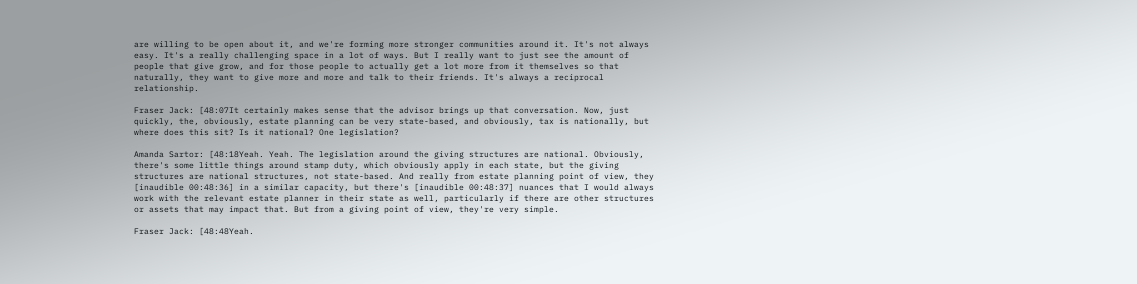are willing to be open about it, and we're forming more stronger communities around it. It's not always easy. It's a really challenging space in a lot of ways. But I really want to just see the amount of people that give grow, and for those people to actually get a lot more from it themselves so that naturally, they want to give more and more and talk to their friends. It's always a reciprocal relationship.

Fraser Jack: [48:07It certainly makes sense that the advisor brings up that conversation. Now, just quickly, the, obviously, estate planning can be very state-based, and obviously, tax is nationally, but where does this sit? Is it national? One legislation?

Amanda Sartor: [48:18Yeah. Yeah. The legislation around the giving structures are national. Obviously, there's some little things around stamp duty, which obviously apply in each state, but the giving structures are national structures, not state-based. And really from estate planning point of view, they [inaudible 00:48:36] in a similar capacity, but there's [inaudible 00:48:37] nuances that I would always work with the relevant estate planner in their state as well, particularly if there are other structures or assets that may impact that. But from a giving point of view, they're very simple.

Fraser Jack: [48:48Yeah.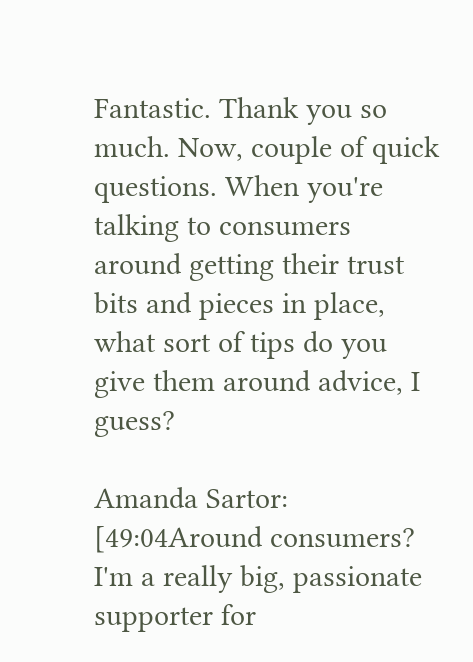Fantastic. Thank you so much. Now, couple of quick questions. When you're talking to consumers around getting their trust bits and pieces in place, what sort of tips do you give them around advice, I guess?

Amanda Sartor: [49:04Around consumers? I'm a really big, passionate supporter for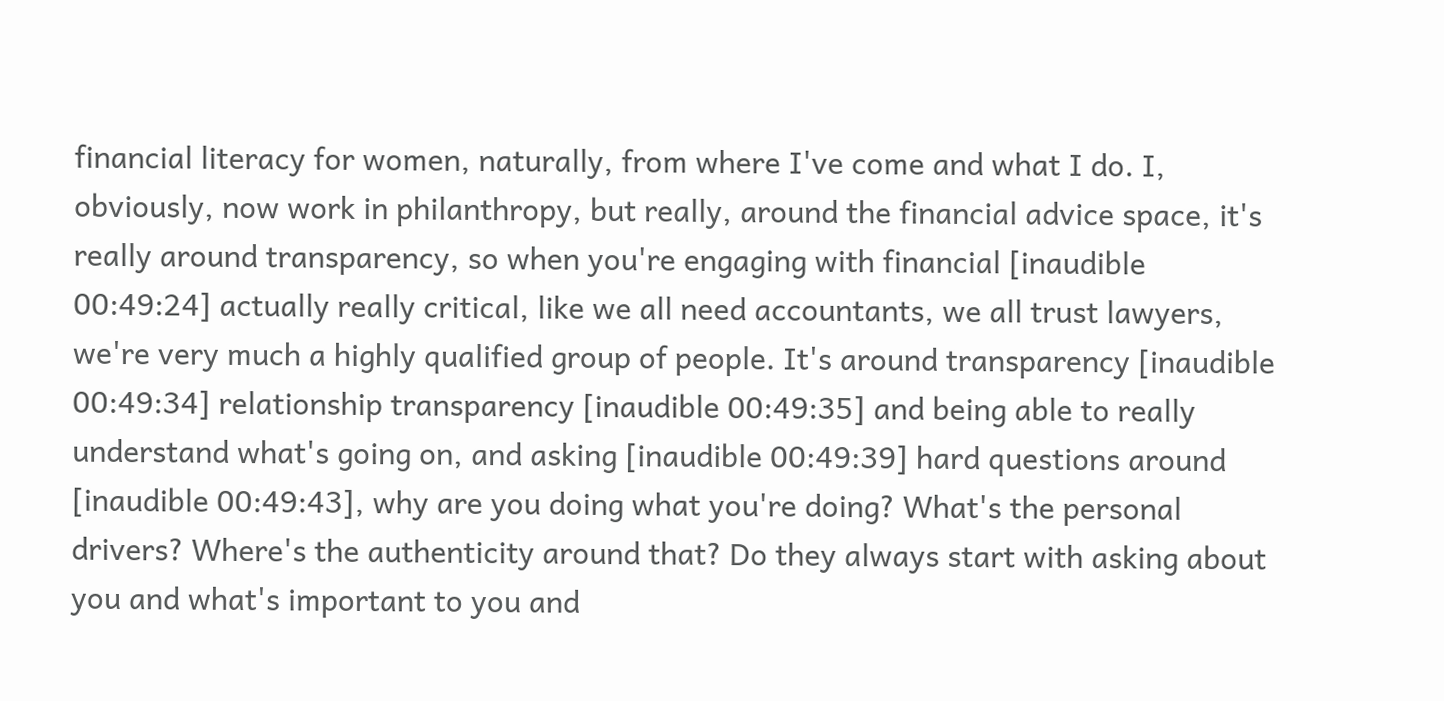financial literacy for women, naturally, from where I've come and what I do. I, obviously, now work in philanthropy, but really, around the financial advice space, it's really around transparency, so when you're engaging with financial [inaudible 00:49:24] actually really critical, like we all need accountants, we all trust lawyers, we're very much a highly qualified group of people. It's around transparency [inaudible 00:49:34] relationship transparency [inaudible 00:49:35] and being able to really understand what's going on, and asking [inaudible 00:49:39] hard questions around [inaudible 00:49:43], why are you doing what you're doing? What's the personal drivers? Where's the authenticity around that? Do they always start with asking about you and what's important to you and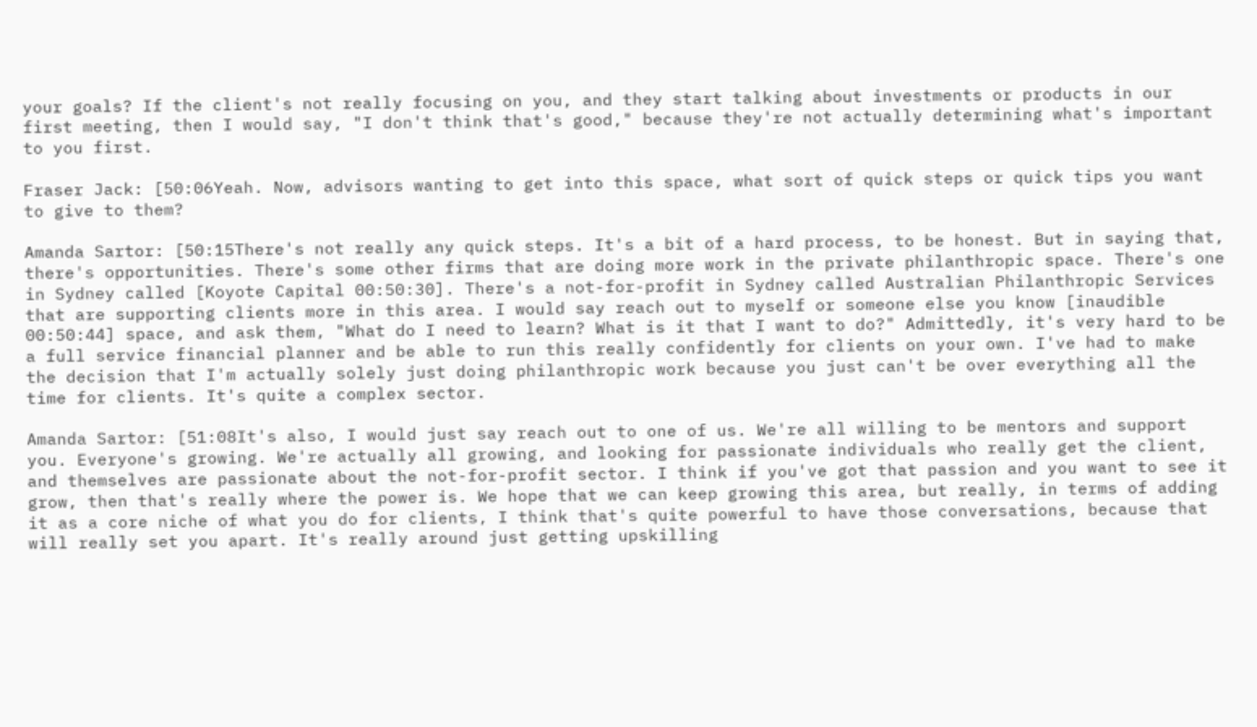your goals? If the client's not really focusing on you, and they start talking about investments or products in our first meeting, then I would say, "I don't think that's good," because they're not actually determining what's important to you first.

Fraser Jack: [50:06Yeah. Now, advisors wanting to get into this space, what sort of quick steps or quick tips you want to give to them?

Amanda Sartor: [50:15There's not really any quick steps. It's a bit of a hard process, to be honest. But in saying that, there's opportunities. There's some other firms that are doing more work in the private philanthropic space. There's one in Sydney called [Koyote Capital 00:50:30]. There's a not-for-profit in Sydney called Australian Philanthropic Services that are supporting clients more in this area. I would say reach out to myself or someone else you know [inaudible 00:50:44] space, and ask them, "What do I need to learn? What is it that I want to do?" Admittedly, it's very hard to be a full service financial planner and be able to run this really confidently for clients on your own. I've had to make the decision that I'm actually solely just doing philanthropic work because you just can't be over everything all the time for clients. It's quite a complex sector.

Amanda Sartor: [51:08It's also, I would just say reach out to one of us. We're all willing to be mentors and support you. Everyone's growing. We're actually all growing, and looking for passionate individuals who really get the client, and themselves are passionate about the not-for-profit sector. I think if you've got that passion and you want to see it grow, then that's really where the power is. We hope that we can keep growing this area, but really, in terms of adding it as a core niche of what you do for clients, I think that's quite powerful to have those conversations, because that will really set you apart. It's really around just getting upskilling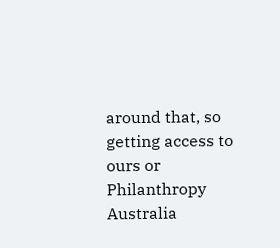around that, so getting access to ours or Philanthropy Australia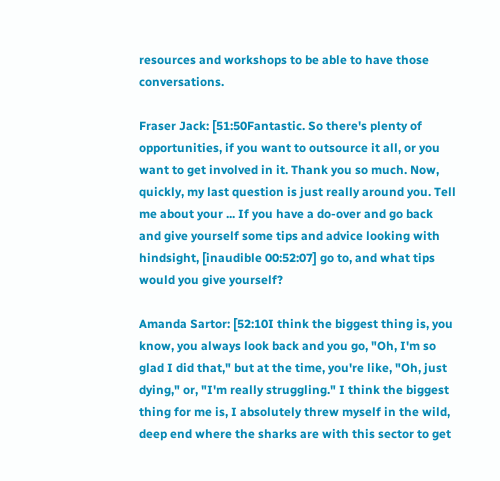resources and workshops to be able to have those conversations.

Fraser Jack: [51:50Fantastic. So there's plenty of opportunities, if you want to outsource it all, or you want to get involved in it. Thank you so much. Now, quickly, my last question is just really around you. Tell me about your ... If you have a do-over and go back and give yourself some tips and advice looking with hindsight, [inaudible 00:52:07] go to, and what tips would you give yourself?

Amanda Sartor: [52:10I think the biggest thing is, you know, you always look back and you go, "Oh, I'm so glad I did that," but at the time, you're like, "Oh, just dying," or, "I'm really struggling." I think the biggest thing for me is, I absolutely threw myself in the wild, deep end where the sharks are with this sector to get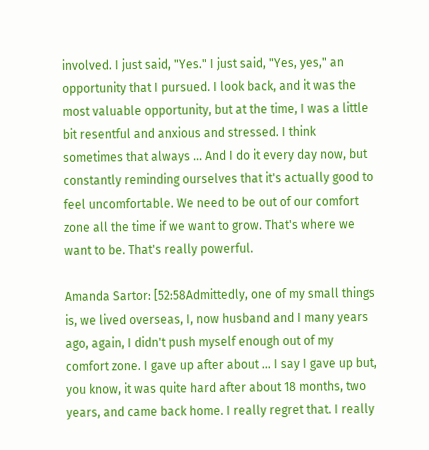involved. I just said, "Yes." I just said, "Yes, yes," an opportunity that I pursued. I look back, and it was the most valuable opportunity, but at the time, I was a little bit resentful and anxious and stressed. I think sometimes that always ... And I do it every day now, but constantly reminding ourselves that it's actually good to feel uncomfortable. We need to be out of our comfort zone all the time if we want to grow. That's where we want to be. That's really powerful.

Amanda Sartor: [52:58Admittedly, one of my small things is, we lived overseas, I, now husband and I many years ago, again, I didn't push myself enough out of my comfort zone. I gave up after about ... I say I gave up but, you know, it was quite hard after about 18 months, two years, and came back home. I really regret that. I really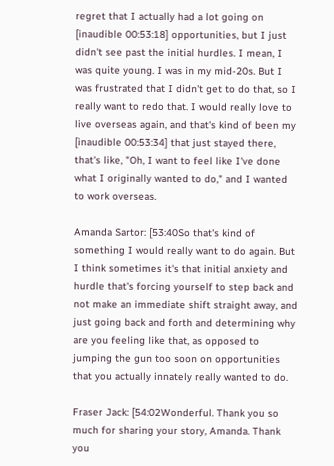regret that I actually had a lot going on [inaudible 00:53:18] opportunities, but I just didn't see past the initial hurdles. I mean, I was quite young. I was in my mid-20s. But I was frustrated that I didn't get to do that, so I really want to redo that. I would really love to live overseas again, and that's kind of been my [inaudible 00:53:34] that just stayed there, that's like, "Oh, I want to feel like I've done what I originally wanted to do," and I wanted to work overseas.

Amanda Sartor: [53:40So that's kind of something I would really want to do again. But I think sometimes it's that initial anxiety and hurdle that's forcing yourself to step back and not make an immediate shift straight away, and just going back and forth and determining why are you feeling like that, as opposed to jumping the gun too soon on opportunities that you actually innately really wanted to do.

Fraser Jack: [54:02Wonderful. Thank you so much for sharing your story, Amanda. Thank you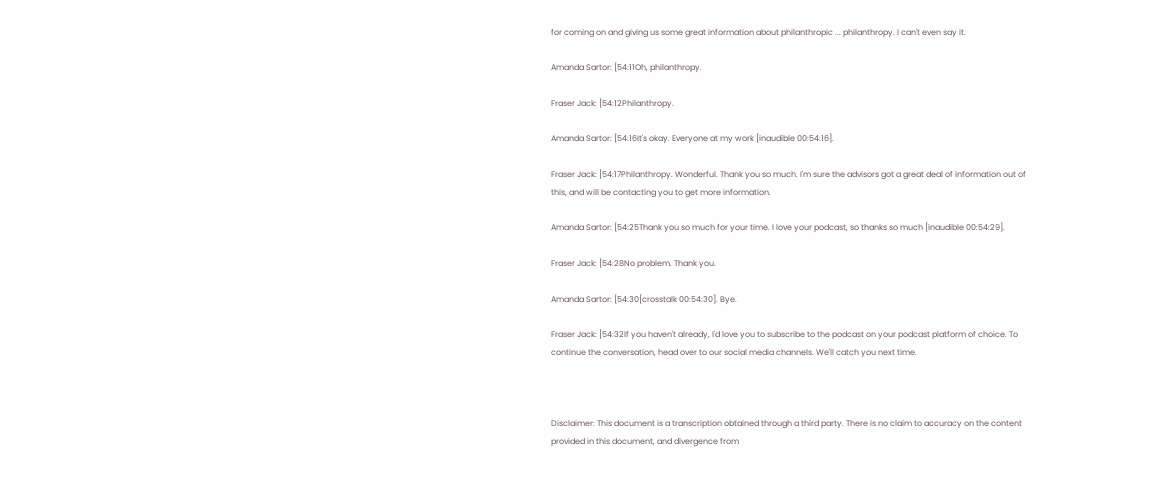for coming on and giving us some great information about philanthropic ... philanthropy. I can't even say it.

Amanda Sartor: [54:11Oh, philanthropy.

Fraser Jack: [54:12Philanthropy.

Amanda Sartor: [54:16It's okay. Everyone at my work [inaudible 00:54:16].

Fraser Jack: [54:17Philanthropy. Wonderful. Thank you so much. I'm sure the advisors got a great deal of information out of this, and will be contacting you to get more information.

Amanda Sartor: [54:25Thank you so much for your time. I love your podcast, so thanks so much [inaudible 00:54:29].

Fraser Jack: [54:28No problem. Thank you.

Amanda Sartor: [54:30[crosstalk 00:54:30]. Bye.

Fraser Jack: [54:32If you haven't already, I'd love you to subscribe to the podcast on your podcast platform of choice. To continue the conversation, head over to our social media channels. We'll catch you next time.



Disclaimer: This document is a transcription obtained through a third party. There is no claim to accuracy on the content provided in this document, and divergence from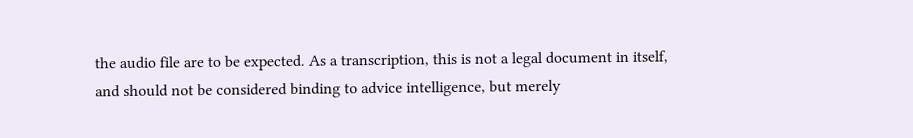the audio file are to be expected. As a transcription, this is not a legal document in itself, and should not be considered binding to advice intelligence, but merely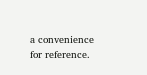a convenience for reference.